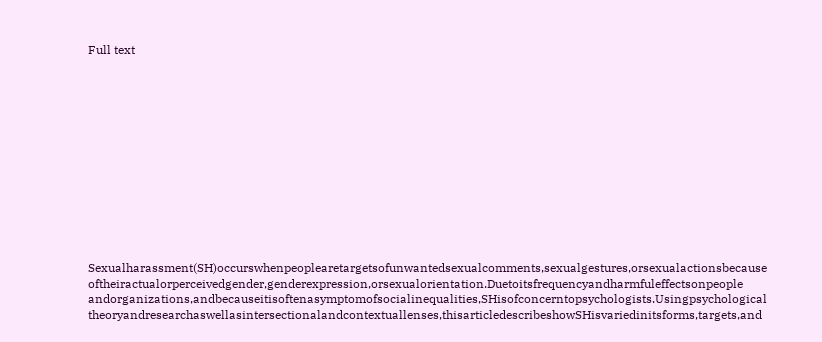Full text













Sexualharassment(SH)occurswhenpeoplearetargetsofunwantedsexualcomments,sexualgestures,orsexualactionsbecause oftheiractualorperceivedgender,genderexpression,orsexualorientation.Duetoitsfrequencyandharmfuleffectsonpeople andorganizations,andbecauseitisoftenasymptomofsocialinequalities,SHisofconcerntopsychologists.Usingpsychological theoryandresearchaswellasintersectionalandcontextuallenses,thisarticledescribeshowSHisvariedinitsforms,targets,and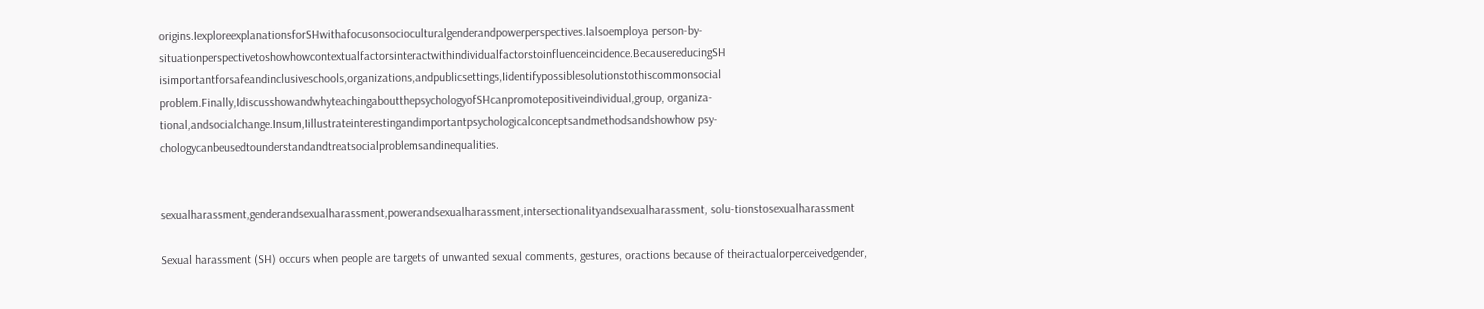origins.IexploreexplanationsforSHwithafocusonsocioculturalgenderandpowerperspectives.Ialsoemploya person-by-situationperspectivetoshowhowcontextualfactorsinteractwithindividualfactorstoinfluenceincidence.BecausereducingSH isimportantforsafeandinclusiveschools,organizations,andpublicsettings,Iidentifypossiblesolutionstothiscommonsocial problem.Finally,IdiscusshowandwhyteachingaboutthepsychologyofSHcanpromotepositiveindividual,group, organiza-tional,andsocialchange.Insum,Iillustrateinterestingandimportantpsychologicalconceptsandmethodsandshowhow psy-chologycanbeusedtounderstandandtreatsocialproblemsandinequalities.


sexualharassment,genderandsexualharassment,powerandsexualharassment,intersectionalityandsexualharassment, solu-tionstosexualharassment

Sexual harassment (SH) occurs when people are targets of unwanted sexual comments, gestures, oractions because of theiractualorperceivedgender,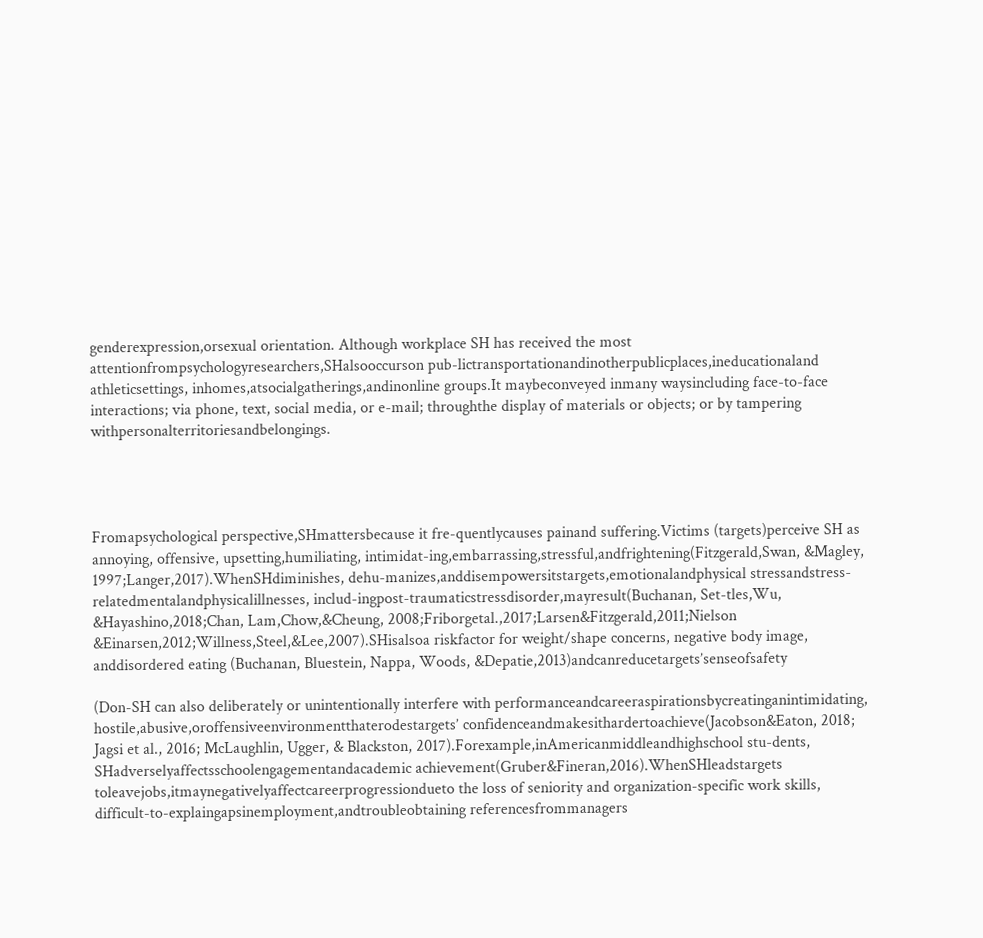genderexpression,orsexual orientation. Although workplace SH has received the most attentionfrompsychologyresearchers,SHalsooccurson pub-lictransportationandinotherpublicplaces,ineducationaland athleticsettings, inhomes,atsocialgatherings,andinonline groups.It maybeconveyed inmany waysincluding face-to-face interactions; via phone, text, social media, or e-mail; throughthe display of materials or objects; or by tampering withpersonalterritoriesandbelongings.




Fromapsychological perspective,SHmattersbecause it fre-quentlycauses painand suffering.Victims (targets)perceive SH as annoying, offensive, upsetting,humiliating, intimidat-ing,embarrassing,stressful,andfrightening(Fitzgerald,Swan, &Magley, 1997;Langer,2017).WhenSHdiminishes, dehu-manizes,anddisempowersitstargets,emotionalandphysical stressandstress-relatedmentalandphysicalillnesses, includ-ingpost-traumaticstressdisorder,mayresult(Buchanan, Set-tles,Wu, &Hayashino,2018;Chan, Lam,Chow,&Cheung, 2008;Friborgetal.,2017;Larsen&Fitzgerald,2011;Nielson &Einarsen,2012;Willness,Steel,&Lee,2007).SHisalsoa riskfactor for weight/shape concerns, negative body image, anddisordered eating (Buchanan, Bluestein, Nappa, Woods, &Depatie,2013)andcanreducetargets’senseofsafety

(Don-SH can also deliberately or unintentionally interfere with performanceandcareeraspirationsbycreatinganintimidating, hostile,abusive,oroffensiveenvironmentthaterodestargets’ confidenceandmakesithardertoachieve(Jacobson&Eaton, 2018; Jagsi et al., 2016; McLaughlin, Ugger, & Blackston, 2017).Forexample,inAmericanmiddleandhighschool stu-dents, SHadverselyaffectsschoolengagementandacademic achievement(Gruber&Fineran,2016).WhenSHleadstargets toleavejobs,itmaynegativelyaffectcareerprogressiondueto the loss of seniority and organization-specific work skills, difficult-to-explaingapsinemployment,andtroubleobtaining referencesfrommanagers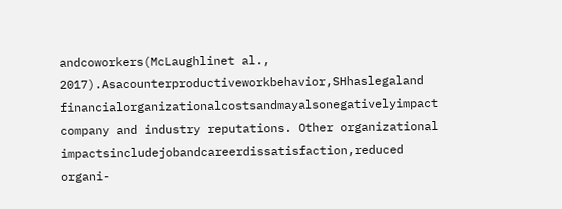andcoworkers(McLaughlinet al., 2017).Asacounterproductiveworkbehavior,SHhaslegaland financialorganizationalcostsandmayalsonegativelyimpact company and industry reputations. Other organizational impactsincludejobandcareerdissatisfaction,reduced organi-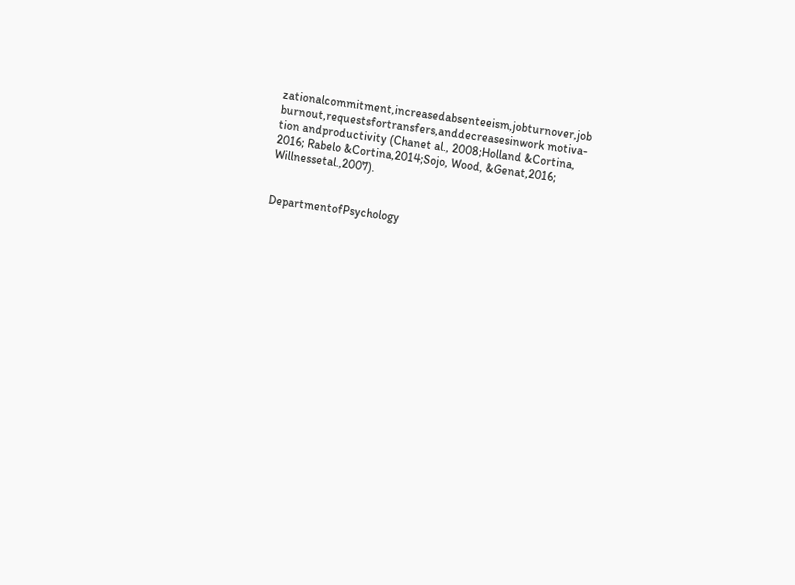zationalcommitment,increasedabsenteeism,jobturnover,job burnout,requestsfortransfers,anddecreasesinwork motiva-tion andproductivity (Chanet al., 2008;Holland &Cortina, 2016; Rabelo &Cortina,2014;Sojo, Wood, &Genat,2016; Willnessetal.,2007).


DepartmentofPsychology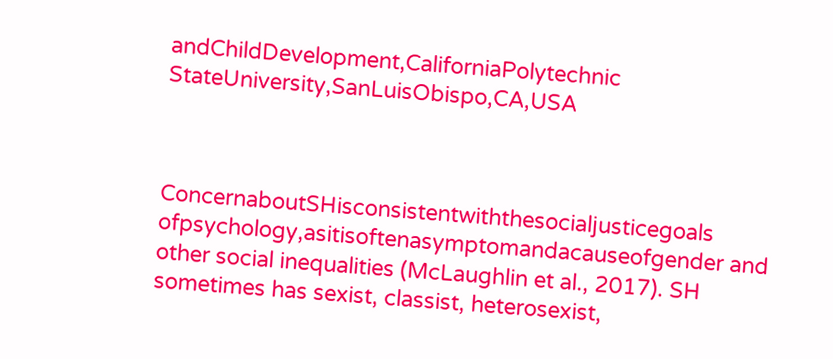andChildDevelopment,CaliforniaPolytechnic StateUniversity,SanLuisObispo,CA,USA



ConcernaboutSHisconsistentwiththesocialjusticegoals ofpsychology,asitisoftenasymptomandacauseofgender and other social inequalities (McLaughlin et al., 2017). SH sometimes has sexist, classist, heterosexist,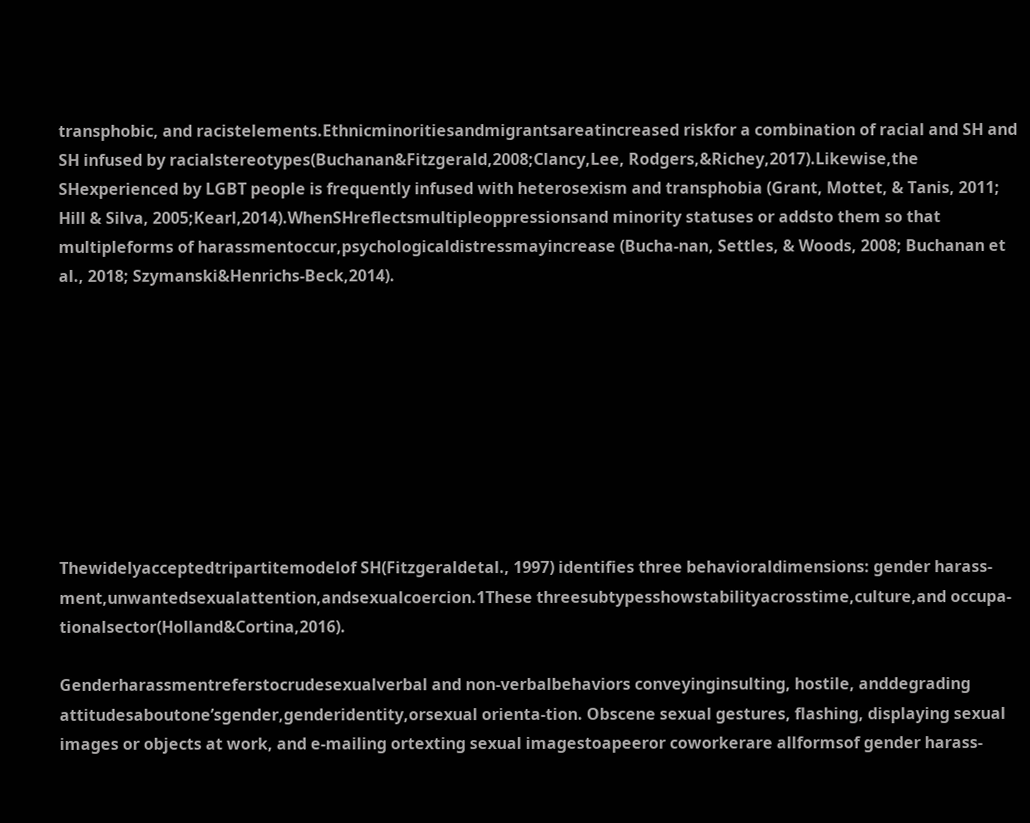transphobic, and racistelements.Ethnicminoritiesandmigrantsareatincreased riskfor a combination of racial and SH and SH infused by racialstereotypes(Buchanan&Fitzgerald,2008;Clancy,Lee, Rodgers,&Richey,2017).Likewise,the SHexperienced by LGBT people is frequently infused with heterosexism and transphobia (Grant, Mottet, & Tanis, 2011; Hill & Silva, 2005;Kearl,2014).WhenSHreflectsmultipleoppressionsand minority statuses or addsto them so that multipleforms of harassmentoccur,psychologicaldistressmayincrease (Bucha-nan, Settles, & Woods, 2008; Buchanan et al., 2018; Szymanski&Henrichs-Beck,2014).









Thewidelyacceptedtripartitemodelof SH(Fitzgeraldetal., 1997) identifies three behavioraldimensions: gender harass-ment,unwantedsexualattention,andsexualcoercion.1These threesubtypesshowstabilityacrosstime,culture,and occupa-tionalsector(Holland&Cortina,2016).

Genderharassmentreferstocrudesexualverbal and non-verbalbehaviors conveyinginsulting, hostile, anddegrading attitudesaboutone’sgender,genderidentity,orsexual orienta-tion. Obscene sexual gestures, flashing, displaying sexual images or objects at work, and e-mailing ortexting sexual imagestoapeeror coworkerare allformsof gender harass-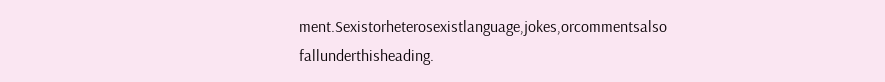ment.Sexistorheterosexistlanguage,jokes,orcommentsalso fallunderthisheading.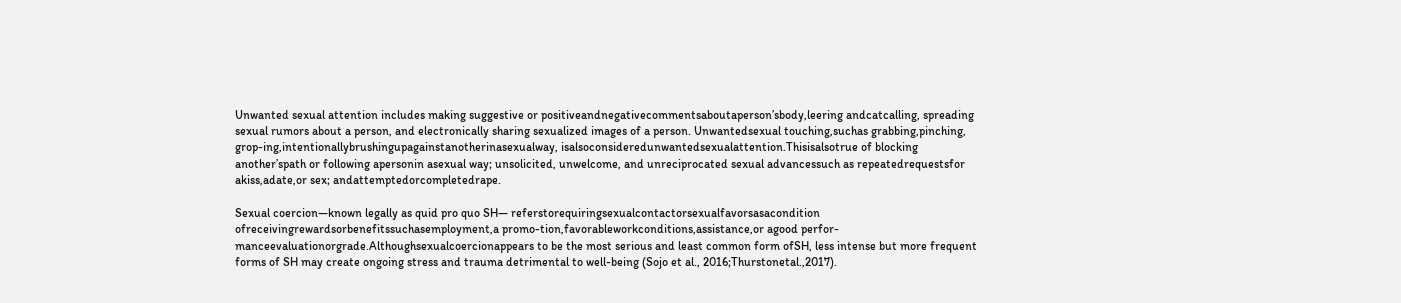Unwanted sexual attention includes making suggestive or positiveandnegativecommentsaboutaperson’sbody,leering andcatcalling, spreading sexual rumors about a person, and electronically sharing sexualized images of a person. Unwantedsexual touching,suchas grabbing,pinching, grop-ing,intentionallybrushingupagainstanotherinasexualway, isalsoconsideredunwantedsexualattention.Thisisalsotrue of blocking another’spath or following apersonin asexual way; unsolicited, unwelcome, and unreciprocated sexual advancessuch as repeatedrequestsfor akiss,adate,or sex; andattemptedorcompletedrape.

Sexual coercion—known legally as quid pro quo SH— referstorequiringsexualcontactorsexualfavorsasacondition ofreceivingrewardsorbenefitssuchasemployment,a promo-tion,favorableworkconditions,assistance,or agood perfor-manceevaluationorgrade.Althoughsexualcoercionappears to be the most serious and least common form ofSH, less intense but more frequent forms of SH may create ongoing stress and trauma detrimental to well-being (Sojo et al., 2016;Thurstonetal.,2017).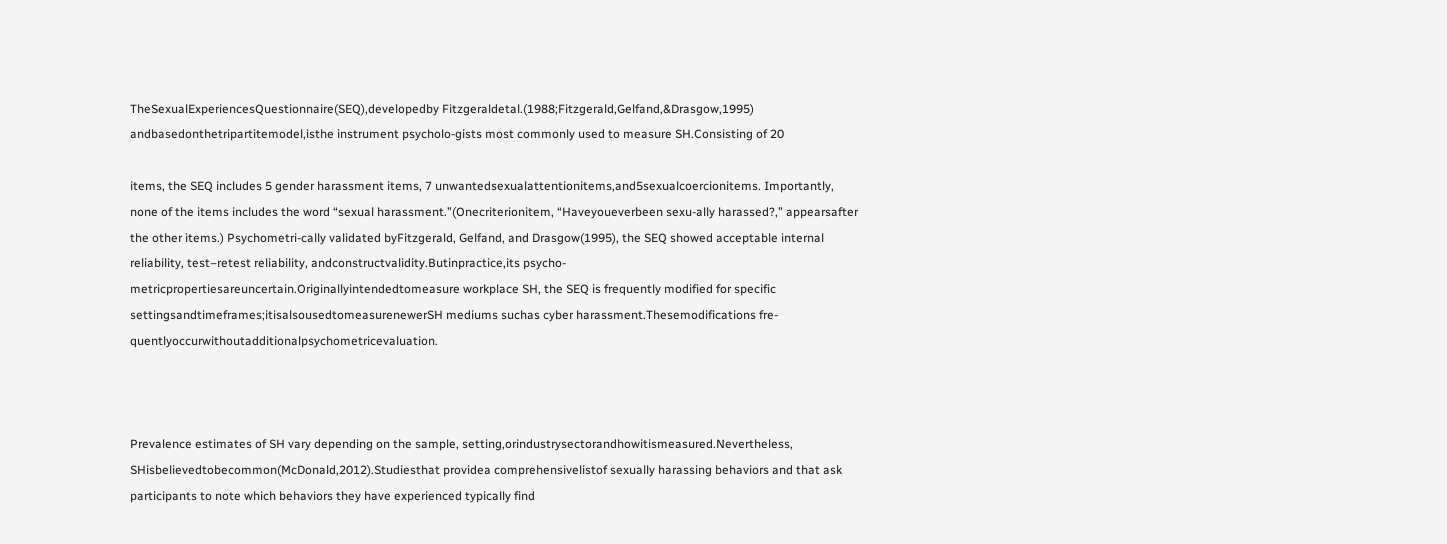TheSexualExperiencesQuestionnaire(SEQ),developedby Fitzgeraldetal.(1988;Fitzgerald,Gelfand,&Drasgow,1995) andbasedonthetripartitemodel,isthe instrument psycholo-gists most commonly used to measure SH.Consisting of 20

items, the SEQ includes 5 gender harassment items, 7 unwantedsexualattentionitems,and5sexualcoercionitems. Importantly, none of the items includes the word “sexual harassment.”(Onecriterionitem, “Haveyoueverbeen sexu-ally harassed?,” appearsafter the other items.) Psychometri-cally validated byFitzgerald, Gelfand, and Drasgow(1995), the SEQ showed acceptable internal reliability, test–retest reliability, andconstructvalidity.Butinpractice,its psycho-metricpropertiesareuncertain.Originallyintendedtomeasure workplace SH, the SEQ is frequently modified for specific settingsandtimeframes;itisalsousedtomeasurenewerSH mediums suchas cyber harassment.Thesemodifications fre-quentlyoccurwithoutadditionalpsychometricevaluation.



Prevalence estimates of SH vary depending on the sample, setting,orindustrysectorandhowitismeasured.Nevertheless, SHisbelievedtobecommon(McDonald,2012).Studiesthat providea comprehensivelistof sexually harassing behaviors and that ask participants to note which behaviors they have experienced typically find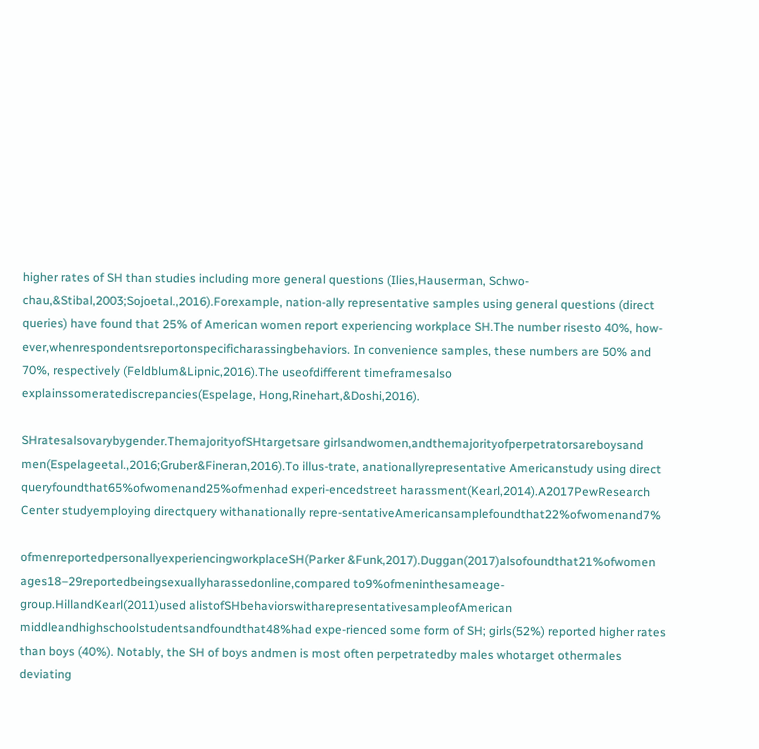higher rates of SH than studies including more general questions (Ilies,Hauserman, Schwo-chau,&Stibal,2003;Sojoetal.,2016).Forexample, nation-ally representative samples using general questions (direct queries) have found that 25% of American women report experiencing workplace SH.The number risesto 40%, how-ever,whenrespondentsreportonspecificharassingbehaviors. In convenience samples, these numbers are 50% and 70%, respectively (Feldblum&Lipnic,2016).The useofdifferent timeframesalso explainssomeratediscrepancies(Espelage, Hong,Rinehart,&Doshi,2016).

SHratesalsovarybygender.ThemajorityofSHtargetsare girlsandwomen,andthemajorityofperpetratorsareboysand men(Espelageetal.,2016;Gruber&Fineran,2016).To illus-trate, anationallyrepresentative Americanstudy using direct queryfoundthat65%ofwomenand25%ofmenhad experi-encedstreet harassment(Kearl,2014).A2017PewResearch Center studyemploying directquery withanationally repre-sentativeAmericansamplefoundthat22%ofwomenand7%

ofmenreportedpersonallyexperiencingworkplaceSH(Parker &Funk,2017).Duggan(2017)alsofoundthat21%ofwomen ages18–29reportedbeingsexuallyharassedonline,compared to9%ofmeninthesameage-group.HillandKearl(2011)used alistofSHbehaviorswitharepresentativesampleofAmerican middleandhighschoolstudentsandfoundthat48%had expe-rienced some form of SH; girls(52%) reported higher rates than boys (40%). Notably, the SH of boys andmen is most often perpetratedby males whotarget othermales deviating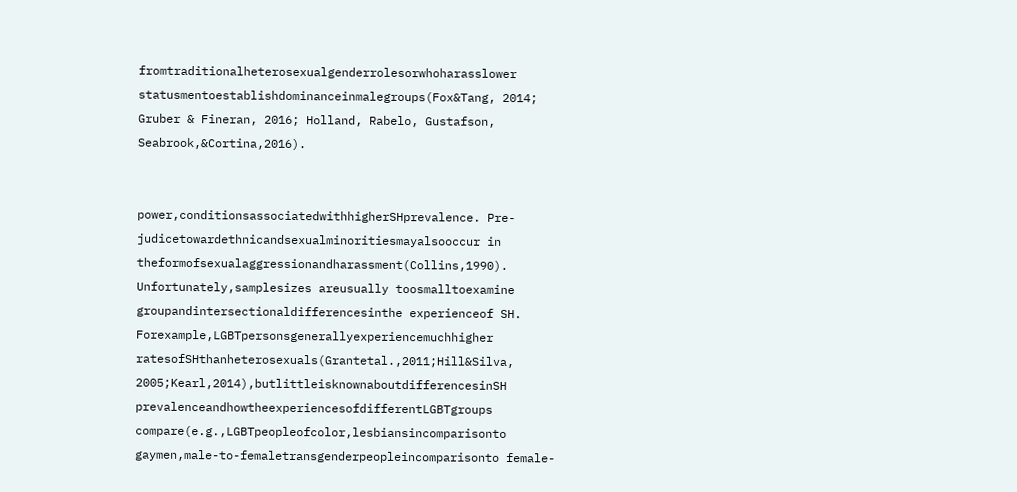fromtraditionalheterosexualgenderrolesorwhoharasslower statusmentoestablishdominanceinmalegroups(Fox&Tang, 2014; Gruber & Fineran, 2016; Holland, Rabelo, Gustafson, Seabrook,&Cortina,2016).


power,conditionsassociatedwithhigherSHprevalence. Pre-judicetowardethnicandsexualminoritiesmayalsooccur in theformofsexualaggressionandharassment(Collins,1990). Unfortunately,samplesizes areusually toosmalltoexamine groupandintersectionaldifferencesinthe experienceof SH. Forexample,LGBTpersonsgenerallyexperiencemuchhigher ratesofSHthanheterosexuals(Grantetal.,2011;Hill&Silva, 2005;Kearl,2014),butlittleisknownaboutdifferencesinSH prevalenceandhowtheexperiencesofdifferentLGBTgroups compare(e.g.,LGBTpeopleofcolor,lesbiansincomparisonto gaymen,male-to-femaletransgenderpeopleincomparisonto female-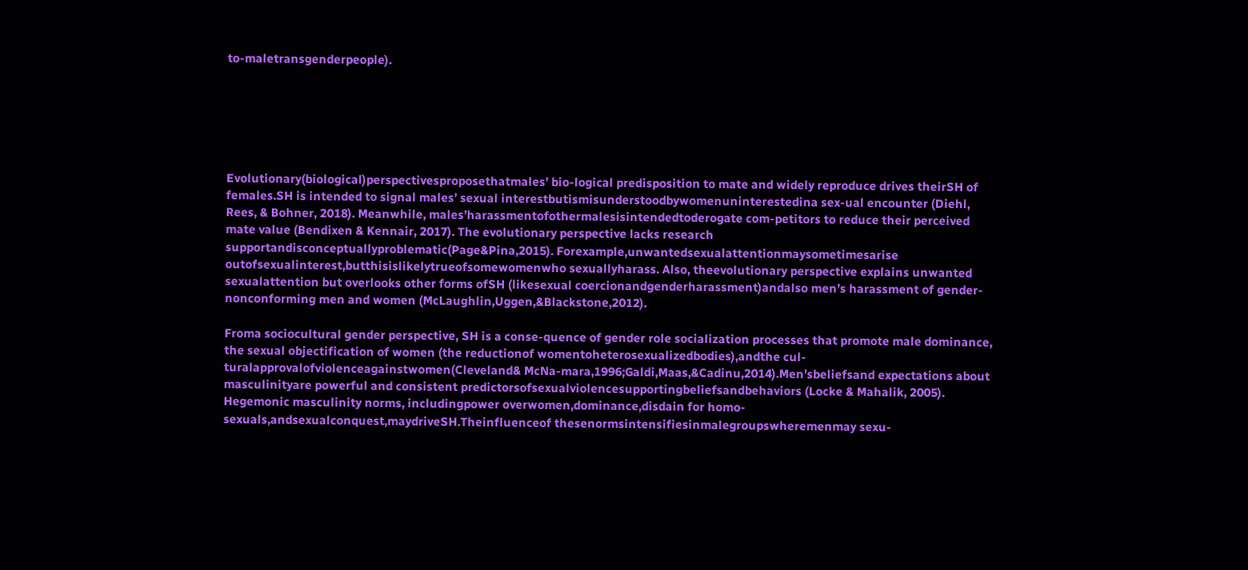to-maletransgenderpeople).






Evolutionary(biological)perspectivesproposethatmales’ bio-logical predisposition to mate and widely reproduce drives theirSH of females.SH is intended to signal males’ sexual interestbutismisunderstoodbywomenuninterestedina sex-ual encounter (Diehl, Rees, & Bohner, 2018). Meanwhile, males’harassmentofothermalesisintendedtoderogate com-petitors to reduce their perceived mate value (Bendixen & Kennair, 2017). The evolutionary perspective lacks research supportandisconceptuallyproblematic(Page&Pina,2015). Forexample,unwantedsexualattentionmaysometimesarise outofsexualinterest,butthisislikelytrueofsomewomenwho sexuallyharass. Also, theevolutionary perspective explains unwanted sexualattention but overlooks other forms ofSH (likesexual coercionandgenderharassment)andalso men’s harassment of gender-nonconforming men and women (McLaughlin,Uggen,&Blackstone,2012).

Froma sociocultural gender perspective, SH is a conse-quence of gender role socialization processes that promote male dominance, the sexual objectification of women (the reductionof womentoheterosexualizedbodies),andthe cul-turalapprovalofviolenceagainstwomen(Cleveland& McNa-mara,1996;Galdi,Maas,&Cadinu,2014).Men’sbeliefsand expectations about masculinityare powerful and consistent predictorsofsexualviolencesupportingbeliefsandbehaviors (Locke & Mahalik, 2005). Hegemonic masculinity norms, includingpower overwomen,dominance,disdain for homo-sexuals,andsexualconquest,maydriveSH.Theinfluenceof thesenormsintensifiesinmalegroupswheremenmay sexu-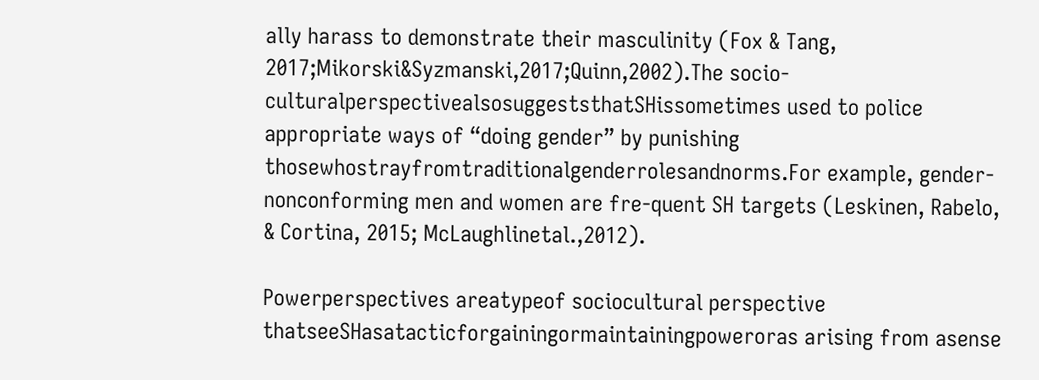ally harass to demonstrate their masculinity (Fox & Tang, 2017;Mikorski&Syzmanski,2017;Quinn,2002).The socio-culturalperspectivealsosuggeststhatSHissometimes used to police appropriate ways of “doing gender” by punishing thosewhostrayfromtraditionalgenderrolesandnorms.For example, gender-nonconforming men and women are fre-quent SH targets (Leskinen, Rabelo, & Cortina, 2015; McLaughlinetal.,2012).

Powerperspectives areatypeof sociocultural perspective thatseeSHasatacticforgainingormaintainingpoweroras arising from asense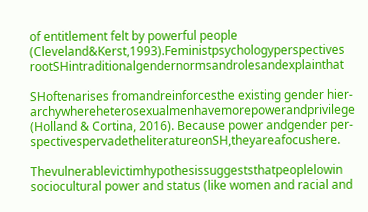of entitlement felt by powerful people (Cleveland&Kerst,1993).Feministpsychologyperspectives rootSHintraditionalgendernormsandrolesandexplainthat

SHoftenarises fromandreinforcesthe existing gender hier-archywhereheterosexualmenhavemorepowerandprivilege (Holland & Cortina, 2016). Because power andgender per-spectivespervadetheliteratureonSH,theyareafocushere.

Thevulnerablevictimhypothesissuggeststhatpeoplelowin sociocultural power and status (like women and racial and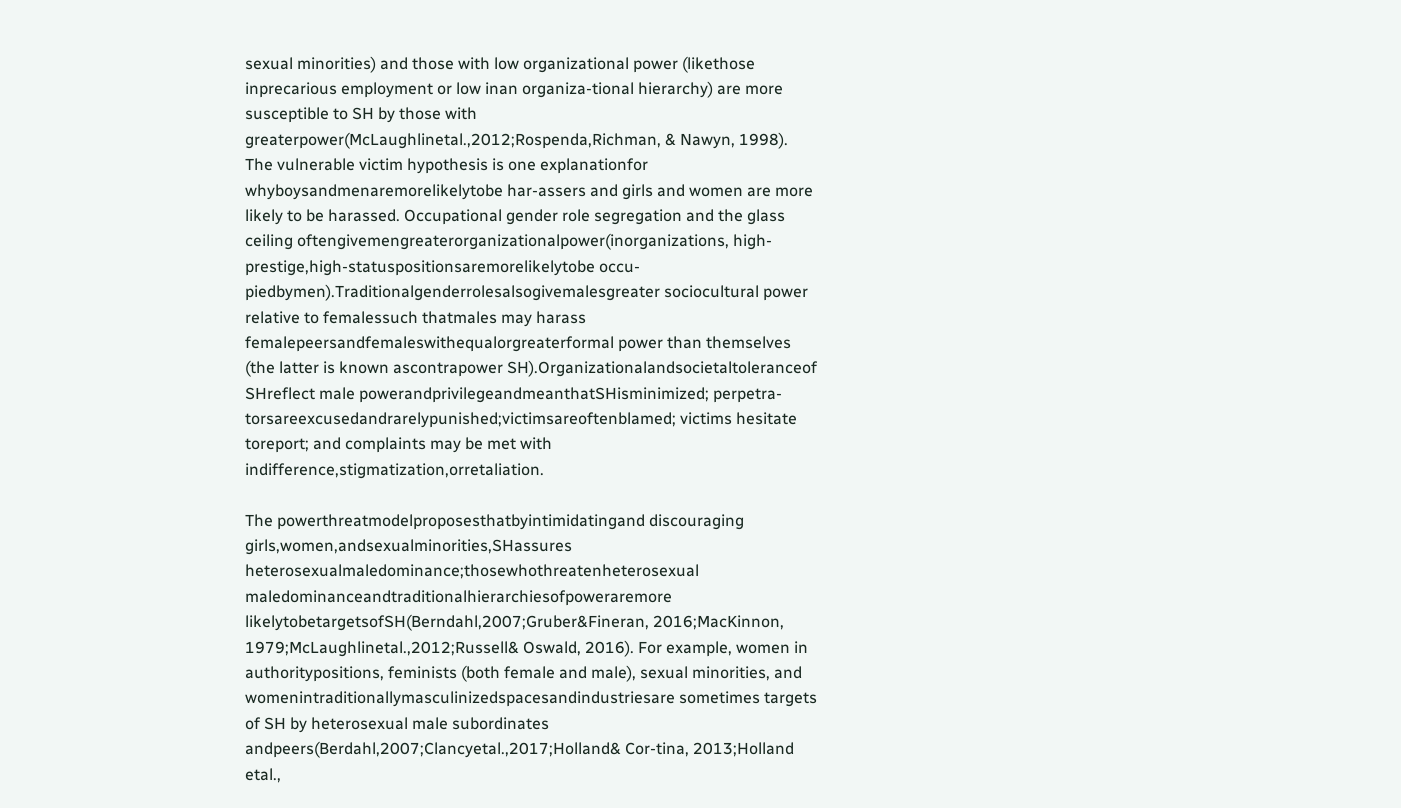sexual minorities) and those with low organizational power (likethose inprecarious employment or low inan organiza-tional hierarchy) are more susceptible to SH by those with greaterpower(McLaughlinetal.,2012;Rospenda,Richman, & Nawyn, 1998). The vulnerable victim hypothesis is one explanationfor whyboysandmenaremorelikelytobe har-assers and girls and women are more likely to be harassed. Occupational gender role segregation and the glass ceiling oftengivemengreaterorganizationalpower(inorganizations, high-prestige,high-statuspositionsaremorelikelytobe occu-piedbymen).Traditionalgenderrolesalsogivemalesgreater sociocultural power relative to femalessuch thatmales may harass femalepeersandfemaleswithequalorgreaterformal power than themselves (the latter is known ascontrapower SH).Organizationalandsocietaltoleranceof SHreflect male powerandprivilegeandmeanthatSHisminimized; perpetra-torsareexcusedandrarelypunished;victimsareoftenblamed; victims hesitate toreport; and complaints may be met with indifference,stigmatization,orretaliation.

The powerthreatmodelproposesthatbyintimidatingand discouraging girls,women,andsexualminorities,SHassures heterosexualmaledominance;thosewhothreatenheterosexual maledominanceandtraditionalhierarchiesofpoweraremore likelytobetargetsofSH(Berndahl,2007;Gruber&Fineran, 2016;MacKinnon, 1979;McLaughlinetal.,2012;Russell& Oswald, 2016). For example, women in authoritypositions, feminists (both female and male), sexual minorities, and womenintraditionallymasculinizedspacesandindustriesare sometimes targets of SH by heterosexual male subordinates andpeers(Berdahl,2007;Clancyetal.,2017;Holland& Cor-tina, 2013;Holland etal.,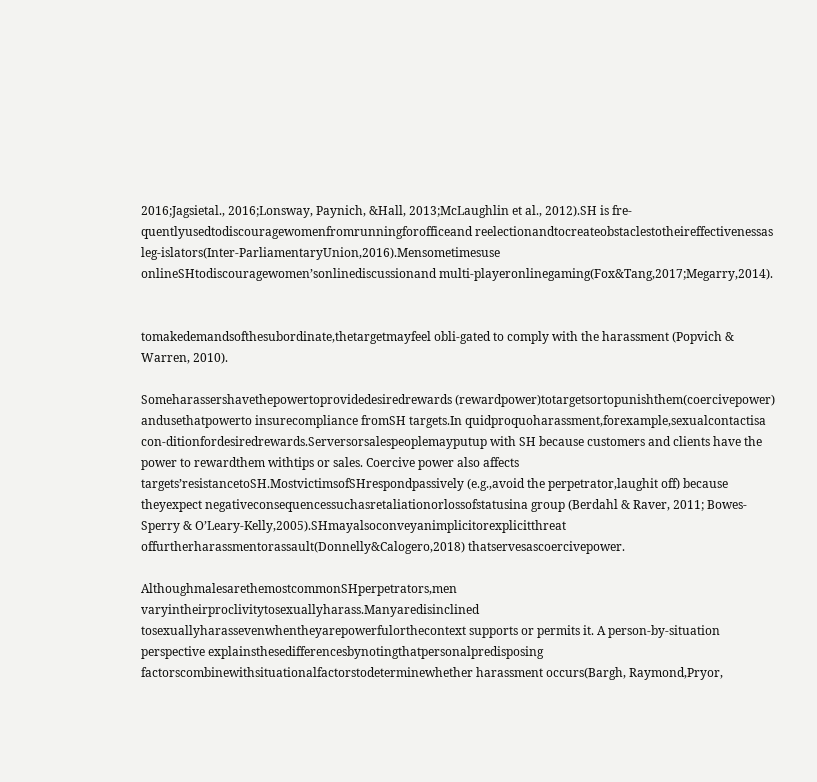2016;Jagsietal., 2016;Lonsway, Paynich, &Hall, 2013;McLaughlin et al., 2012).SH is fre-quentlyusedtodiscouragewomenfromrunningforofficeand reelectionandtocreateobstaclestotheireffectivenessas leg-islators(Inter-ParliamentaryUnion,2016).Mensometimesuse onlineSHtodiscouragewomen’sonlinediscussionand multi-playeronlinegaming(Fox&Tang,2017;Megarry,2014).


tomakedemandsofthesubordinate,thetargetmayfeel obli-gated to comply with the harassment (Popvich & Warren, 2010).

Someharassershavethepowertoprovidedesiredrewards (rewardpower)totargetsortopunishthem(coercivepower) andusethatpowerto insurecompliance fromSH targets.In quidproquoharassment,forexample,sexualcontactisa con-ditionfordesiredrewards.Serversorsalespeoplemayputup with SH because customers and clients have the power to rewardthem withtips or sales. Coercive power also affects targets’resistancetoSH.MostvictimsofSHrespondpassively (e.g.,avoid the perpetrator,laughit off) because theyexpect negativeconsequencessuchasretaliationorlossofstatusina group (Berdahl & Raver, 2011; Bowes-Sperry & O’Leary-Kelly,2005).SHmayalsoconveyanimplicitorexplicitthreat offurtherharassmentorassault(Donnelly&Calogero,2018) thatservesascoercivepower.

AlthoughmalesarethemostcommonSHperpetrators,men varyintheirproclivitytosexuallyharass.Manyaredisinclined tosexuallyharassevenwhentheyarepowerfulorthecontext supports or permits it. A person-by-situation perspective explainsthesedifferencesbynotingthatpersonalpredisposing factorscombinewithsituationalfactorstodeterminewhether harassment occurs(Bargh, Raymond,Pryor,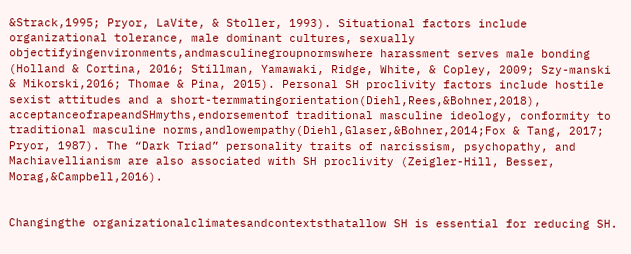&Strack,1995; Pryor, LaVite, & Stoller, 1993). Situational factors include organizational tolerance, male dominant cultures, sexually objectifyingenvironments,andmasculinegroupnormswhere harassment serves male bonding (Holland & Cortina, 2016; Stillman, Yamawaki, Ridge, White, & Copley, 2009; Szy-manski & Mikorski,2016; Thomae & Pina, 2015). Personal SH proclivity factors include hostile sexist attitudes and a short-termmatingorientation(Diehl,Rees,&Bohner,2018), acceptanceofrapeandSHmyths,endorsementof traditional masculine ideology, conformity to traditional masculine norms,andlowempathy(Diehl,Glaser,&Bohner,2014;Fox & Tang, 2017; Pryor, 1987). The “Dark Triad” personality traits of narcissism, psychopathy, and Machiavellianism are also associated with SH proclivity (Zeigler-Hill, Besser, Morag,&Campbell,2016).


Changingthe organizationalclimatesandcontextsthatallow SH is essential for reducing SH.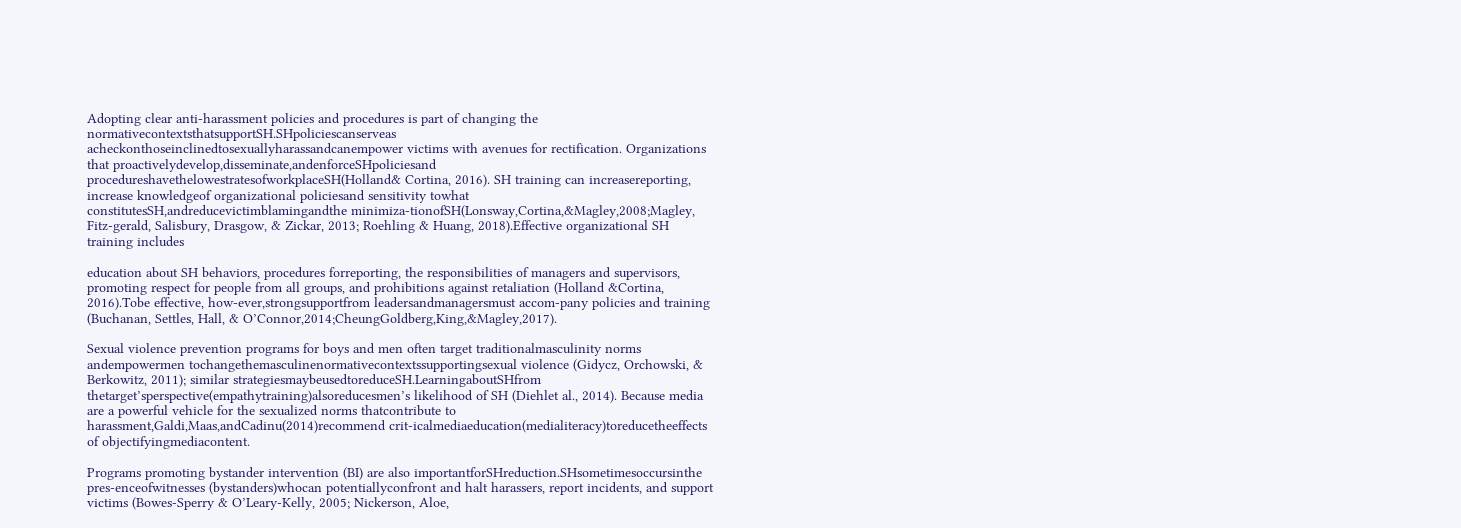Adopting clear anti-harassment policies and procedures is part of changing the normativecontextsthatsupportSH.SHpoliciescanserveas acheckonthoseinclinedtosexuallyharassandcanempower victims with avenues for rectification. Organizations that proactivelydevelop,disseminate,andenforceSHpoliciesand procedureshavethelowestratesofworkplaceSH(Holland& Cortina, 2016). SH training can increasereporting, increase knowledgeof organizational policiesand sensitivity towhat constitutesSH,andreducevictimblamingandthe minimiza-tionofSH(Lonsway,Cortina,&Magley,2008;Magley, Fitz-gerald, Salisbury, Drasgow, & Zickar, 2013; Roehling & Huang, 2018).Effective organizational SH training includes

education about SH behaviors, procedures forreporting, the responsibilities of managers and supervisors, promoting respect for people from all groups, and prohibitions against retaliation (Holland &Cortina, 2016).Tobe effective, how-ever,strongsupportfrom leadersandmanagersmust accom-pany policies and training (Buchanan, Settles, Hall, & O’Connor,2014;CheungGoldberg,King,&Magley,2017).

Sexual violence prevention programs for boys and men often target traditionalmasculinity norms andempowermen tochangethemasculinenormativecontextssupportingsexual violence (Gidycz, Orchowski, & Berkowitz, 2011); similar strategiesmaybeusedtoreduceSH.LearningaboutSHfrom thetarget’sperspective(empathytraining)alsoreducesmen’s likelihood of SH (Diehlet al., 2014). Because media are a powerful vehicle for the sexualized norms thatcontribute to harassment,Galdi,Maas,andCadinu(2014)recommend crit-icalmediaeducation(medialiteracy)toreducetheeffects of objectifyingmediacontent.

Programs promoting bystander intervention (BI) are also importantforSHreduction.SHsometimesoccursinthe pres-enceofwitnesses (bystanders)whocan potentiallyconfront and halt harassers, report incidents, and support victims (Bowes-Sperry & O’Leary-Kelly, 2005; Nickerson, Aloe,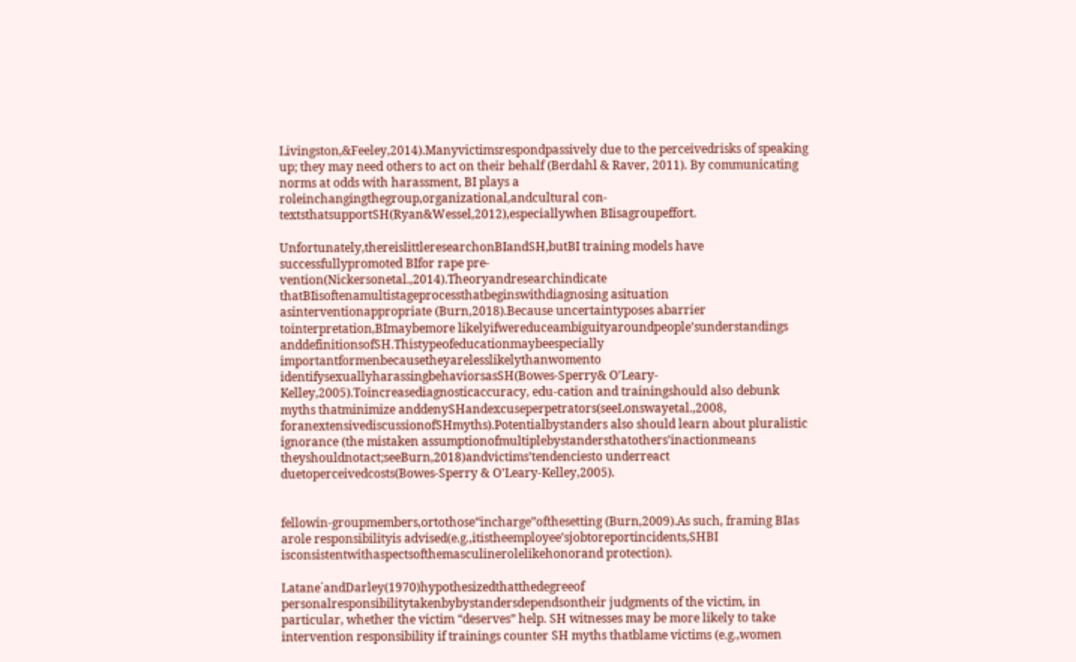Livingston,&Feeley,2014).Manyvictimsrespondpassively due to the perceivedrisks of speaking up; they may need others to act on their behalf (Berdahl & Raver, 2011). By communicating norms at odds with harassment, BI plays a roleinchangingthegroup,organizational,andcultural con-textsthatsupportSH(Ryan&Wessel,2012),especiallywhen BIisagroupeffort.

Unfortunately,thereislittleresearchonBIandSH,butBI training models have successfullypromoted BIfor rape pre-vention(Nickersonetal.,2014).Theoryandresearchindicate thatBIisoftenamultistageprocessthatbeginswithdiagnosing asituation asinterventionappropriate (Burn,2018).Because uncertaintyposes abarrier tointerpretation,BImaybemore likelyifwereduceambiguityaroundpeople’sunderstandings anddefinitionsofSH.Thistypeofeducationmaybeespecially importantformenbecausetheyarelesslikelythanwomento identifysexuallyharassingbehaviorsasSH(Bowes-Sperry& O’Leary-Kelley,2005).Toincreasediagnosticaccuracy, edu-cation and trainingshould also debunk myths thatminimize anddenySHandexcuseperpetrators(seeLonswayetal.,2008, foranextensivediscussionofSHmyths).Potentialbystanders also should learn about pluralistic ignorance (the mistaken assumptionofmultiplebystandersthatothers’inactionmeans theyshouldnotact;seeBurn,2018)andvictims’tendenciesto underreact duetoperceivedcosts(Bowes-Sperry & O’Leary-Kelley,2005).


fellowin-groupmembers,ortothose“incharge”ofthesetting (Burn,2009).As such, framing BIas arole responsibilityis advised(e.g.,itistheemployee’sjobtoreportincidents,SHBI isconsistentwithaspectsofthemasculinerolelikehonorand protection).

Latane´andDarley(1970)hypothesizedthatthedegreeof personalresponsibilitytakenbybystandersdependsontheir judgments of the victim, in particular, whether the victim “deserves” help. SH witnesses may be more likely to take intervention responsibility if trainings counter SH myths thatblame victims (e.g.,women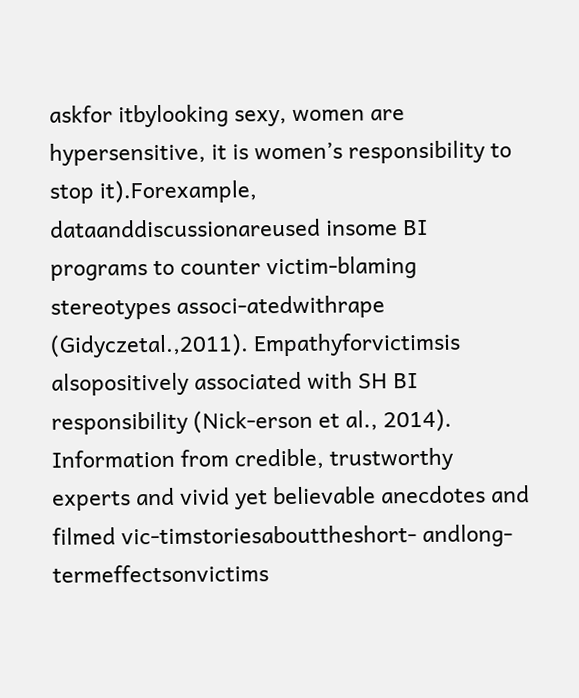askfor itbylooking sexy, women are hypersensitive, it is women’s responsibility to stop it).Forexample, dataanddiscussionareused insome BI programs to counter victim-blaming stereotypes associ-atedwithrape (Gidyczetal.,2011). Empathyforvictimsis alsopositively associated with SH BI responsibility (Nick-erson et al., 2014). Information from credible, trustworthy experts and vivid yet believable anecdotes and filmed vic-timstoriesabouttheshort- andlong-termeffectsonvictims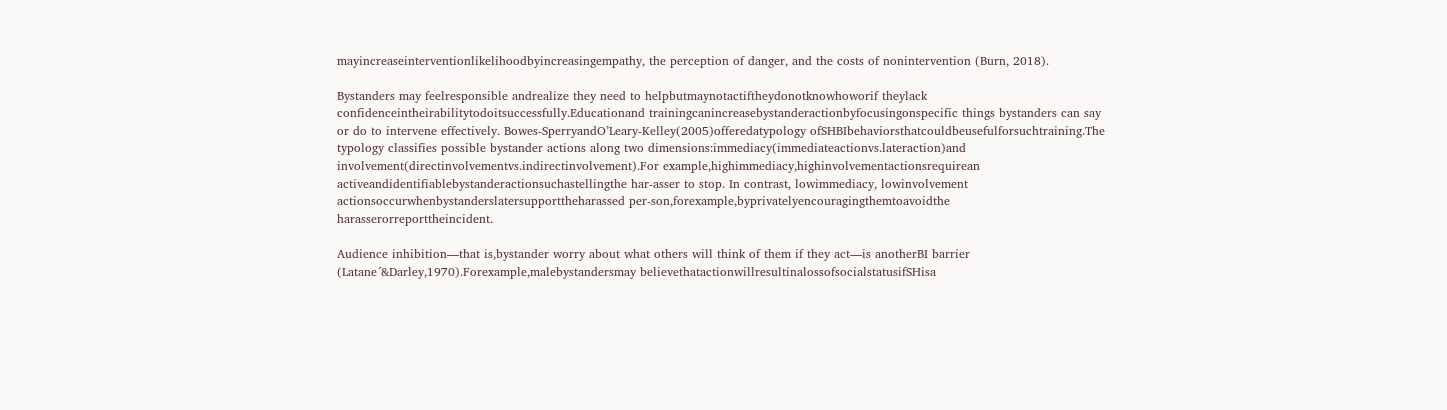mayincreaseinterventionlikelihoodbyincreasingempathy, the perception of danger, and the costs of nonintervention (Burn, 2018).

Bystanders may feelresponsible andrealize they need to helpbutmaynotactiftheydonotknowhoworif theylack confidenceintheirabilitytodoitsuccessfully.Educationand trainingcanincreasebystanderactionbyfocusingonspecific things bystanders can say or do to intervene effectively. Bowes-SperryandO’Leary-Kelley(2005)offeredatypology ofSHBIbehaviorsthatcouldbeusefulforsuchtraining.The typology classifies possible bystander actions along two dimensions:immediacy(immediateactionvs.lateraction)and involvement(directinvolvementvs.indirectinvolvement).For example,highimmediacy,highinvolvementactionsrequirean activeandidentifiablebystanderactionsuchastellingthe har-asser to stop. In contrast, lowimmediacy, lowinvolvement actionsoccurwhenbystanderslatersupporttheharassed per-son,forexample,byprivatelyencouragingthemtoavoidthe harasserorreporttheincident.

Audience inhibition—that is,bystander worry about what others will think of them if they act—is anotherBI barrier (Latane´&Darley,1970).Forexample,malebystandersmay believethatactionwillresultinalossofsocialstatusifSHisa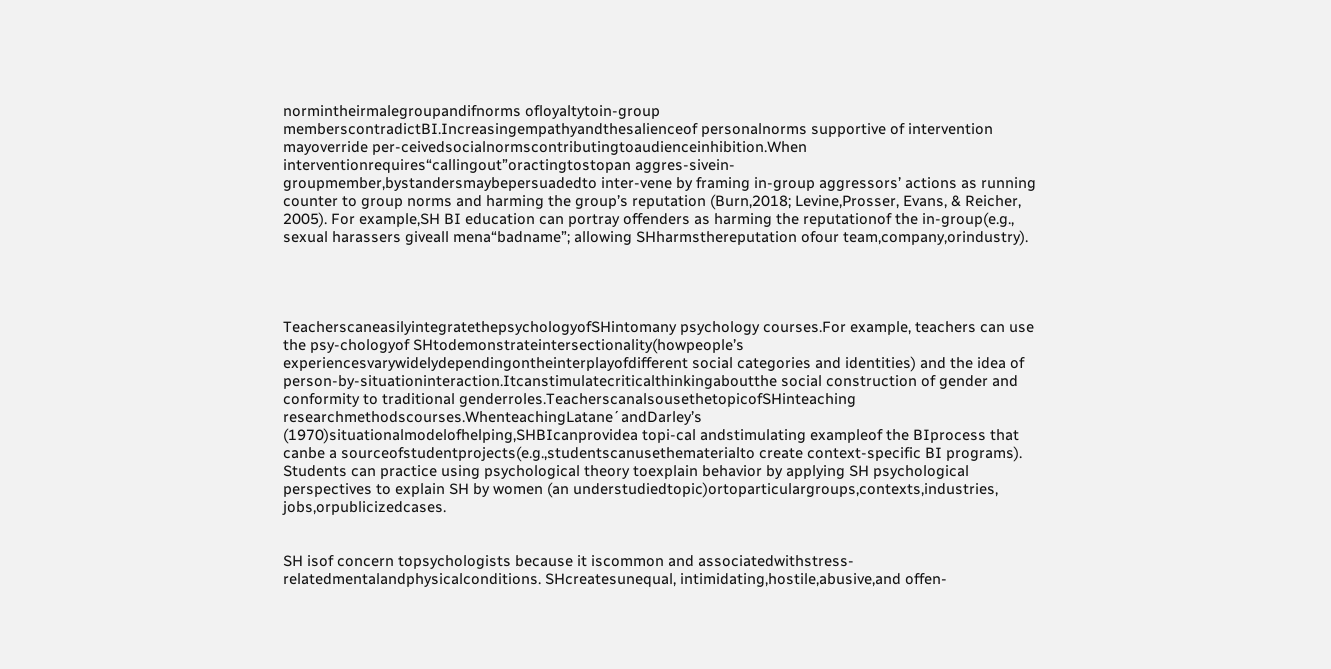normintheirmalegroupandifnorms ofloyaltytoin-group memberscontradictBI.Increasingempathyandthesalienceof personalnorms supportive of intervention mayoverride per-ceivedsocialnormscontributingtoaudienceinhibition.When interventionrequires“callingout”oractingtostopan aggres-sivein-groupmember,bystandersmaybepersuadedto inter-vene by framing in-group aggressors’ actions as running counter to group norms and harming the group’s reputation (Burn,2018; Levine,Prosser, Evans, & Reicher, 2005). For example,SH BI education can portray offenders as harming the reputationof the in-group(e.g., sexual harassers giveall mena“badname”; allowing SHharmsthereputation ofour team,company,orindustry).




TeacherscaneasilyintegratethepsychologyofSHintomany psychology courses.For example, teachers can use the psy-chologyof SHtodemonstrateintersectionality(howpeople’s experiencesvarywidelydependingontheinterplayofdifferent social categories and identities) and the idea of person-by-situationinteraction.Itcanstimulatecriticalthinkingaboutthe social construction of gender and conformity to traditional genderroles.TeacherscanalsousethetopicofSHinteaching researchmethodscourses.WhenteachingLatane´andDarley’s (1970)situationalmodelofhelping,SHBIcanprovidea topi-cal andstimulating exampleof the BIprocess that canbe a sourceofstudentprojects(e.g.,studentscanusethematerialto create context-specific BI programs). Students can practice using psychological theory toexplain behavior by applying SH psychological perspectives to explain SH by women (an understudiedtopic)ortoparticulargroups,contexts,industries, jobs,orpublicizedcases.


SH isof concern topsychologists because it iscommon and associatedwithstress-relatedmentalandphysicalconditions. SHcreatesunequal, intimidating,hostile,abusive,and offen-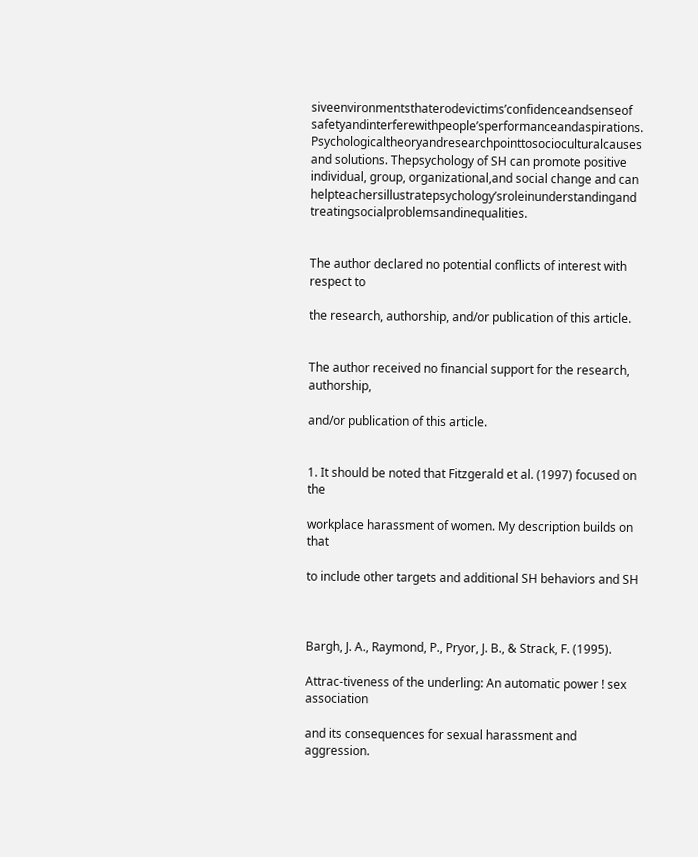siveenvironmentsthaterodevictims’confidenceandsenseof safetyandinterferewithpeople’sperformanceandaspirations. Psychologicaltheoryandresearchpointtosocioculturalcauses and solutions. Thepsychology of SH can promote positive individual, group, organizational,and social change and can helpteachersillustratepsychology’sroleinunderstandingand treatingsocialproblemsandinequalities.


The author declared no potential conflicts of interest with respect to

the research, authorship, and/or publication of this article.


The author received no financial support for the research, authorship,

and/or publication of this article.


1. It should be noted that Fitzgerald et al. (1997) focused on the

workplace harassment of women. My description builds on that

to include other targets and additional SH behaviors and SH



Bargh, J. A., Raymond, P., Pryor, J. B., & Strack, F. (1995).

Attrac-tiveness of the underling: An automatic power ! sex association

and its consequences for sexual harassment and aggression.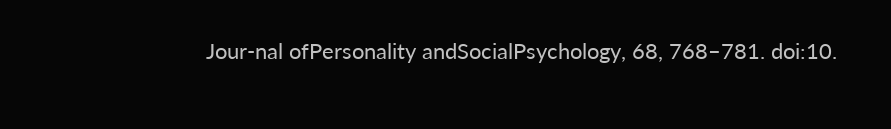Jour-nal ofPersonality andSocialPsychology, 68, 768–781. doi:10.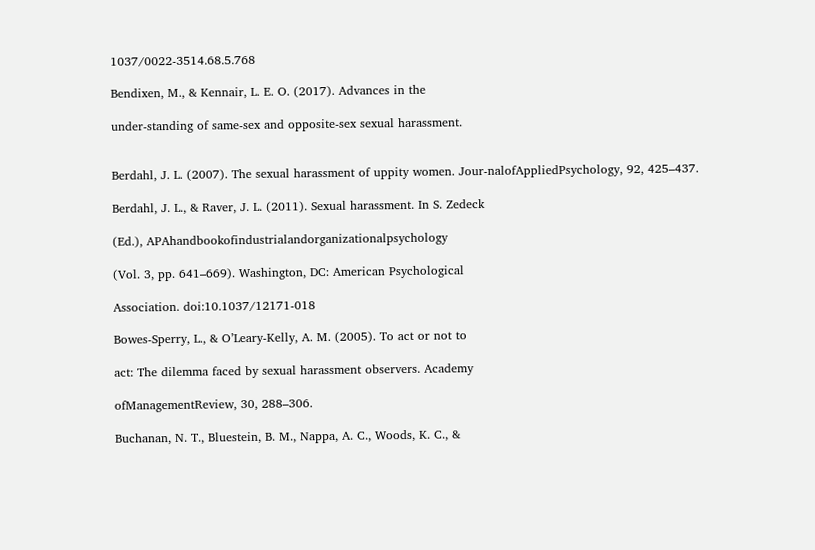1037/0022-3514.68.5.768

Bendixen, M., & Kennair, L. E. O. (2017). Advances in the

under-standing of same-sex and opposite-sex sexual harassment.


Berdahl, J. L. (2007). The sexual harassment of uppity women. Jour-nalofAppliedPsychology, 92, 425–437.

Berdahl, J. L., & Raver, J. L. (2011). Sexual harassment. In S. Zedeck

(Ed.), APAhandbookofindustrialandorganizationalpsychology

(Vol. 3, pp. 641–669). Washington, DC: American Psychological

Association. doi:10.1037/12171-018

Bowes-Sperry, L., & O’Leary-Kelly, A. M. (2005). To act or not to

act: The dilemma faced by sexual harassment observers. Academy

ofManagementReview, 30, 288–306.

Buchanan, N. T., Bluestein, B. M., Nappa, A. C., Woods, K. C., &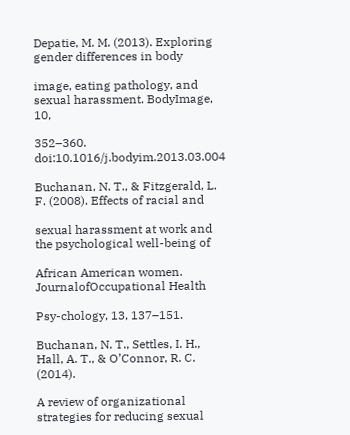Depatie, M. M. (2013). Exploring gender differences in body

image, eating pathology, and sexual harassment. BodyImage, 10,

352–360. doi:10.1016/j.bodyim.2013.03.004

Buchanan, N. T., & Fitzgerald, L. F. (2008). Effects of racial and

sexual harassment at work and the psychological well-being of

African American women. JournalofOccupational Health

Psy-chology, 13, 137–151.

Buchanan, N. T., Settles, I. H., Hall, A. T., & O’Connor, R. C. (2014).

A review of organizational strategies for reducing sexual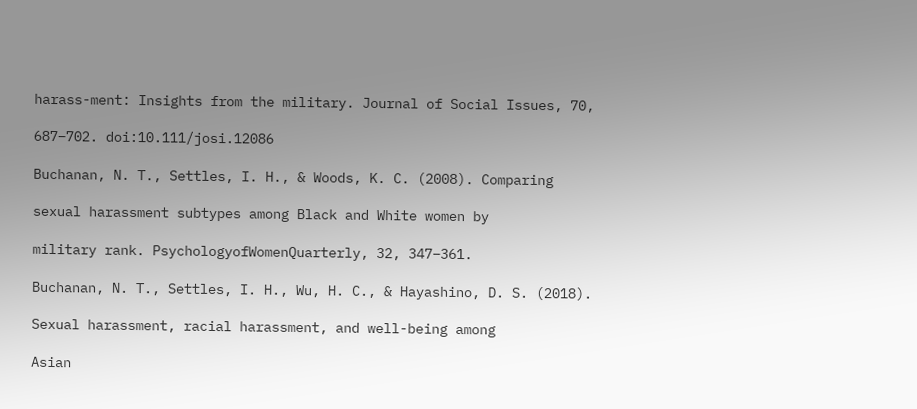harass-ment: Insights from the military. Journal of Social Issues, 70,

687–702. doi:10.111/josi.12086

Buchanan, N. T., Settles, I. H., & Woods, K. C. (2008). Comparing

sexual harassment subtypes among Black and White women by

military rank. PsychologyofWomenQuarterly, 32, 347–361.

Buchanan, N. T., Settles, I. H., Wu, H. C., & Hayashino, D. S. (2018).

Sexual harassment, racial harassment, and well-being among

Asian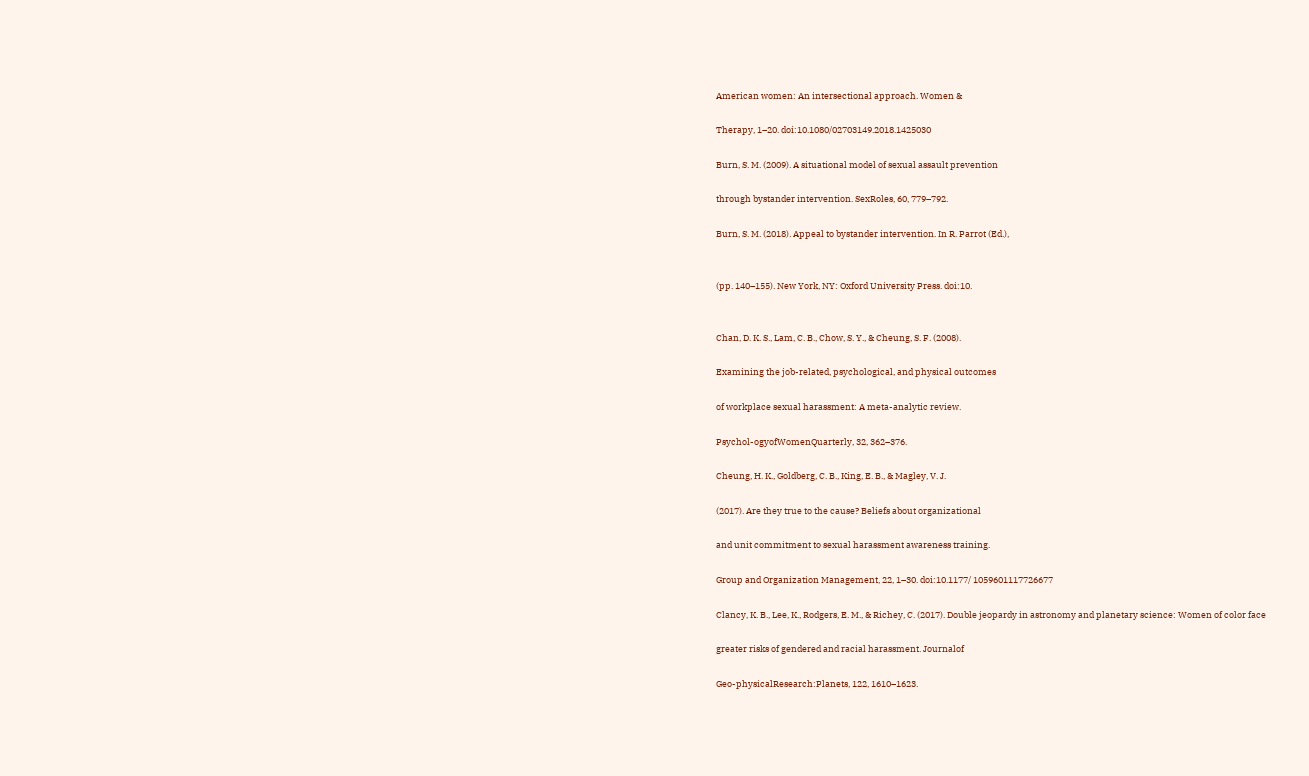American women: An intersectional approach. Women &

Therapy, 1–20. doi:10.1080/02703149.2018.1425030

Burn, S. M. (2009). A situational model of sexual assault prevention

through bystander intervention. SexRoles, 60, 779–792.

Burn, S. M. (2018). Appeal to bystander intervention. In R. Parrot (Ed.),


(pp. 140–155). New York, NY: Oxford University Press. doi:10.


Chan, D. K. S., Lam, C. B., Chow, S. Y., & Cheung, S. F. (2008).

Examining the job-related, psychological, and physical outcomes

of workplace sexual harassment: A meta-analytic review.

Psychol-ogyofWomenQuarterly, 32, 362–376.

Cheung, H. K., Goldberg, C. B., King, E. B., & Magley, V. J.

(2017). Are they true to the cause? Beliefs about organizational

and unit commitment to sexual harassment awareness training.

Group and Organization Management, 22, 1–30. doi:10.1177/ 1059601117726677

Clancy, K. B., Lee, K., Rodgers, E. M., & Richey, C. (2017). Double jeopardy in astronomy and planetary science: Women of color face

greater risks of gendered and racial harassment. Journalof

Geo-physicalResearch:Planets, 122, 1610–1623.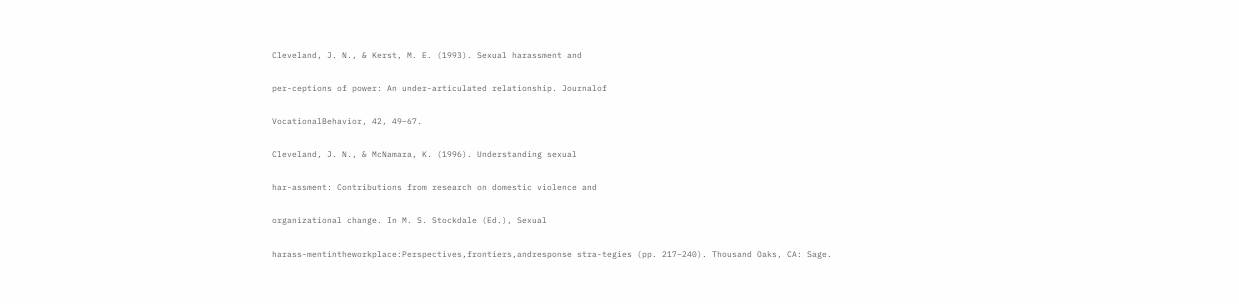Cleveland, J. N., & Kerst, M. E. (1993). Sexual harassment and

per-ceptions of power: An under-articulated relationship. Journalof

VocationalBehavior, 42, 49–67.

Cleveland, J. N., & McNamara, K. (1996). Understanding sexual

har-assment: Contributions from research on domestic violence and

organizational change. In M. S. Stockdale (Ed.), Sexual

harass-mentintheworkplace:Perspectives,frontiers,andresponse stra-tegies (pp. 217–240). Thousand Oaks, CA: Sage.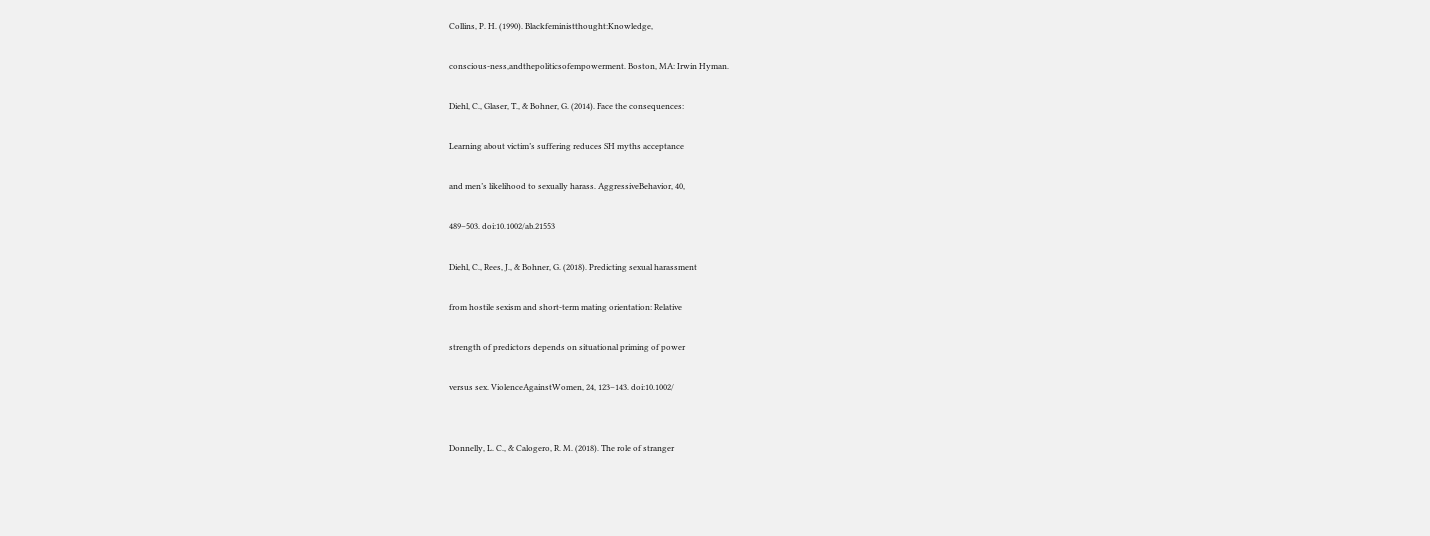Collins, P. H. (1990). Blackfeministthought:Knowledge,

conscious-ness,andthepoliticsofempowerment. Boston, MA: Irwin Hyman.

Diehl, C., Glaser, T., & Bohner, G. (2014). Face the consequences:

Learning about victim’s suffering reduces SH myths acceptance

and men’s likelihood to sexually harass. AggressiveBehavior, 40,

489–503. doi:10.1002/ab.21553

Diehl, C., Rees, J., & Bohner, G. (2018). Predicting sexual harassment

from hostile sexism and short-term mating orientation: Relative

strength of predictors depends on situational priming of power

versus sex. ViolenceAgainstWomen, 24, 123–143. doi:10.1002/


Donnelly, L. C., & Calogero, R. M. (2018). The role of stranger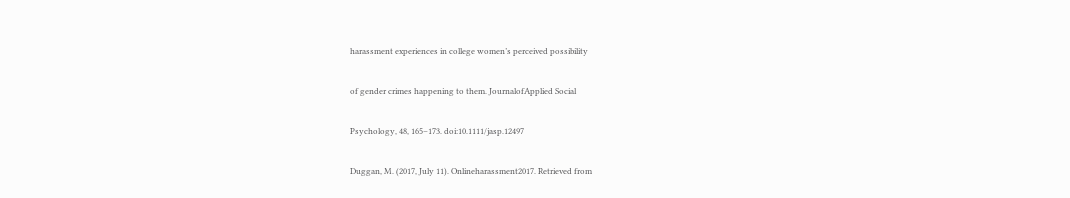harassment experiences in college women’s perceived possibility

of gender crimes happening to them. JournalofApplied Social

Psychology, 48, 165–173. doi:10.1111/jasp.12497

Duggan, M. (2017, July 11). Onlineharassment2017. Retrieved from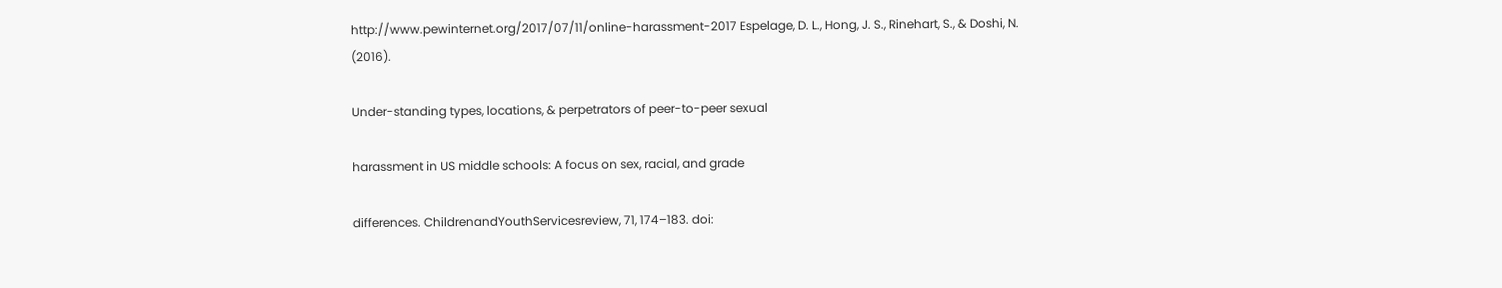http://www.pewinternet.org/2017/07/11/online-harassment-2017 Espelage, D. L., Hong, J. S., Rinehart, S., & Doshi, N. (2016).

Under-standing types, locations, & perpetrators of peer-to-peer sexual

harassment in US middle schools: A focus on sex, racial, and grade

differences. ChildrenandYouthServicesreview, 71, 174–183. doi: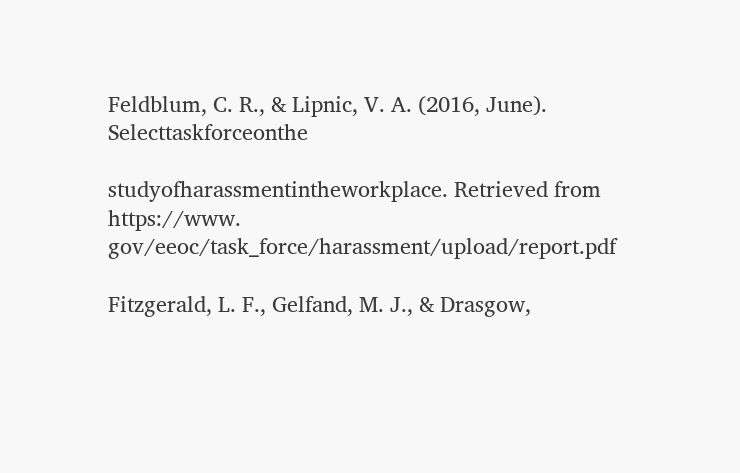Feldblum, C. R., & Lipnic, V. A. (2016, June). Selecttaskforceonthe

studyofharassmentintheworkplace. Retrieved from https://www. gov/eeoc/task_force/harassment/upload/report.pdf

Fitzgerald, L. F., Gelfand, M. J., & Drasgow,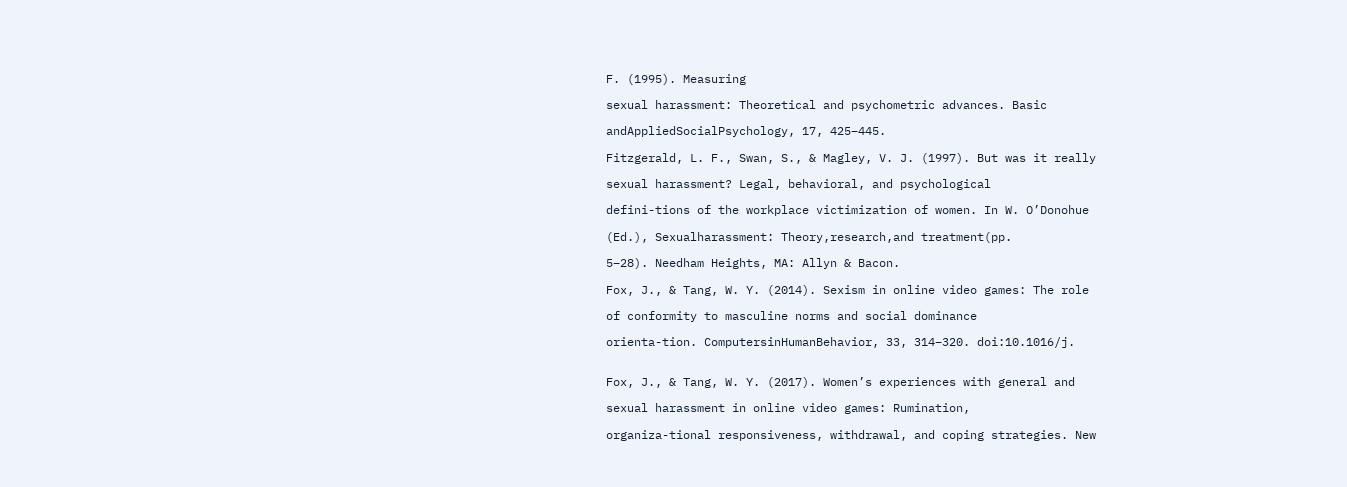F. (1995). Measuring

sexual harassment: Theoretical and psychometric advances. Basic

andAppliedSocialPsychology, 17, 425–445.

Fitzgerald, L. F., Swan, S., & Magley, V. J. (1997). But was it really

sexual harassment? Legal, behavioral, and psychological

defini-tions of the workplace victimization of women. In W. O’Donohue

(Ed.), Sexualharassment: Theory,research,and treatment(pp.

5–28). Needham Heights, MA: Allyn & Bacon.

Fox, J., & Tang, W. Y. (2014). Sexism in online video games: The role

of conformity to masculine norms and social dominance

orienta-tion. ComputersinHumanBehavior, 33, 314–320. doi:10.1016/j.


Fox, J., & Tang, W. Y. (2017). Women’s experiences with general and

sexual harassment in online video games: Rumination,

organiza-tional responsiveness, withdrawal, and coping strategies. New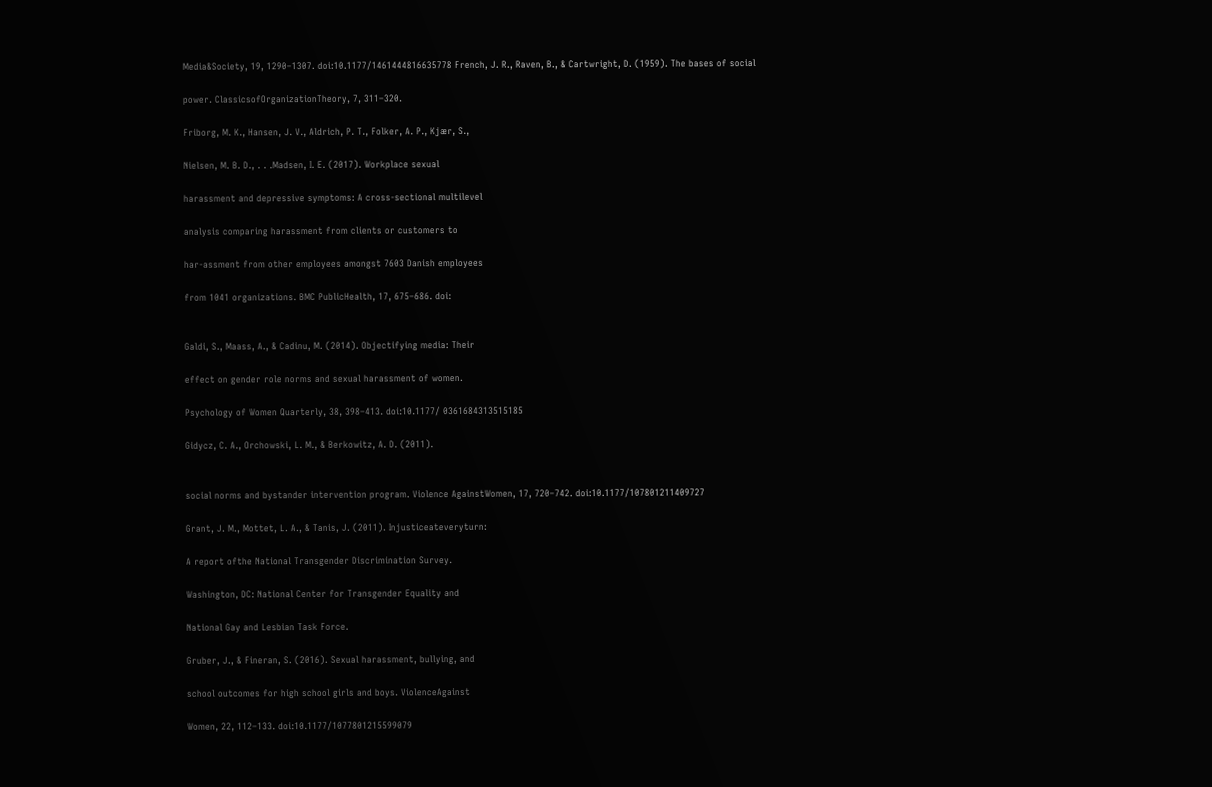Media&Society, 19, 1290–1307. doi:10.1177/1461444816635778 French, J. R., Raven, B., & Cartwright, D. (1959). The bases of social

power. ClassicsofOrganizationTheory, 7, 311–320.

Friborg, M. K., Hansen, J. V., Aldrich, P. T., Folker, A. P., Kjær, S.,

Nielsen, M. B. D., . . .Madsen, I. E. (2017). Workplace sexual

harassment and depressive symptoms: A cross-sectional multilevel

analysis comparing harassment from clients or customers to

har-assment from other employees amongst 7603 Danish employees

from 1041 organizations. BMC PublicHealth, 17, 675–686. doi:


Galdi, S., Maass, A., & Cadinu, M. (2014). Objectifying media: Their

effect on gender role norms and sexual harassment of women.

Psychology of Women Quarterly, 38, 398–413. doi:10.1177/ 0361684313515185

Gidycz, C. A., Orchowski, L. M., & Berkowitz, A. D. (2011).


social norms and bystander intervention program. Violence AgainstWomen, 17, 720–742. doi:10.1177/107801211409727

Grant, J. M., Mottet, L. A., & Tanis, J. (2011). Injusticeateveryturn:

A report ofthe National Transgender Discrimination Survey.

Washington, DC: National Center for Transgender Equality and

National Gay and Lesbian Task Force.

Gruber, J., & Fineran, S. (2016). Sexual harassment, bullying, and

school outcomes for high school girls and boys. ViolenceAgainst

Women, 22, 112–133. doi:10.1177/1077801215599079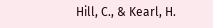Hill, C., & Kearl, H.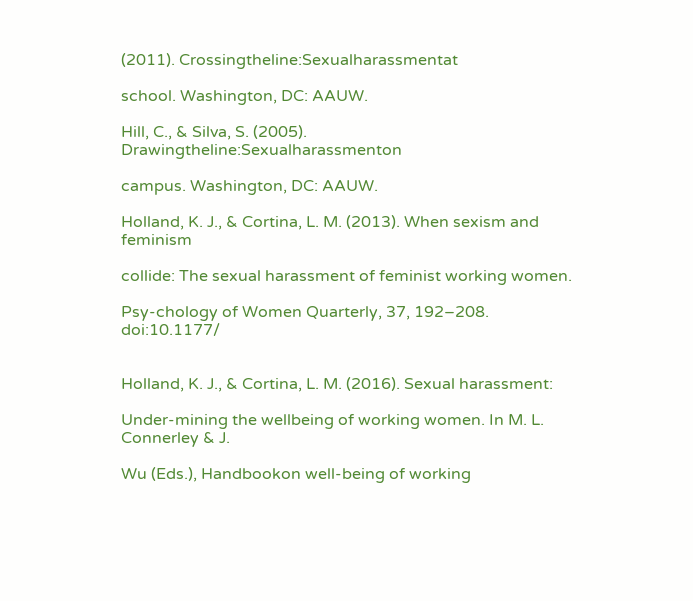(2011). Crossingtheline:Sexualharassmentat

school. Washington, DC: AAUW.

Hill, C., & Silva, S. (2005). Drawingtheline:Sexualharassmenton

campus. Washington, DC: AAUW.

Holland, K. J., & Cortina, L. M. (2013). When sexism and feminism

collide: The sexual harassment of feminist working women.

Psy-chology of Women Quarterly, 37, 192–208. doi:10.1177/


Holland, K. J., & Cortina, L. M. (2016). Sexual harassment:

Under-mining the wellbeing of working women. In M. L. Connerley & J.

Wu (Eds.), Handbookon well-being of working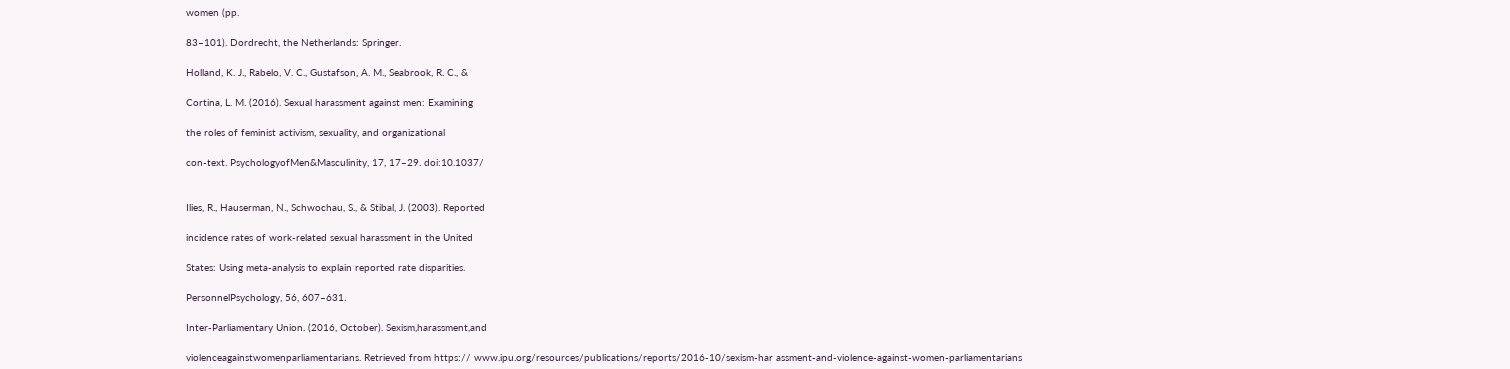women (pp.

83–101). Dordrecht, the Netherlands: Springer.

Holland, K. J., Rabelo, V. C., Gustafson, A. M., Seabrook, R. C., &

Cortina, L. M. (2016). Sexual harassment against men: Examining

the roles of feminist activism, sexuality, and organizational

con-text. PsychologyofMen&Masculinity, 17, 17–29. doi:10.1037/


Ilies, R., Hauserman, N., Schwochau, S., & Stibal, J. (2003). Reported

incidence rates of work-related sexual harassment in the United

States: Using meta-analysis to explain reported rate disparities.

PersonnelPsychology, 56, 607–631.

Inter-Parliamentary Union. (2016, October). Sexism,harassment,and

violenceagainstwomenparliamentarians. Retrieved from https:// www.ipu.org/resources/publications/reports/2016-10/sexism-har assment-and-violence-against-women-parliamentarians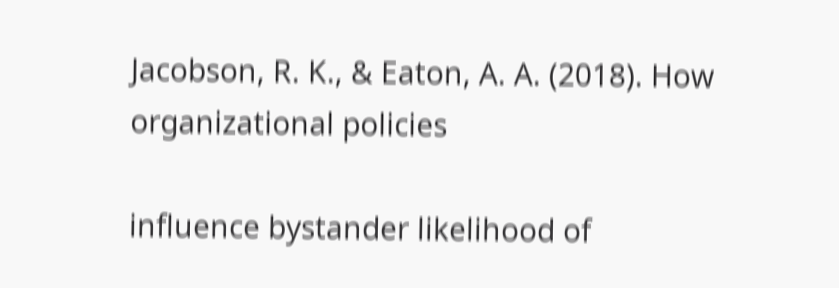Jacobson, R. K., & Eaton, A. A. (2018). How organizational policies

influence bystander likelihood of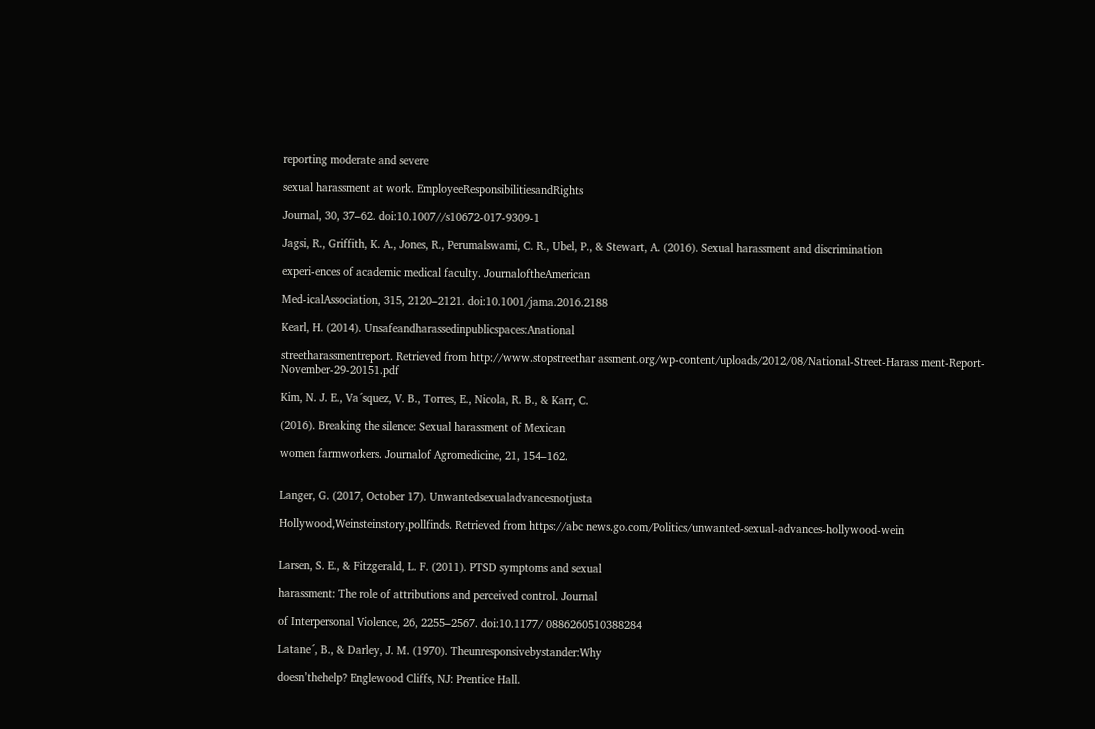reporting moderate and severe

sexual harassment at work. EmployeeResponsibilitiesandRights

Journal, 30, 37–62. doi:10.1007//s10672-017-9309-1

Jagsi, R., Griffith, K. A., Jones, R., Perumalswami, C. R., Ubel, P., & Stewart, A. (2016). Sexual harassment and discrimination

experi-ences of academic medical faculty. JournaloftheAmerican

Med-icalAssociation, 315, 2120–2121. doi:10.1001/jama.2016.2188

Kearl, H. (2014). Unsafeandharassedinpublicspaces:Anational

streetharassmentreport. Retrieved from http://www.stopstreethar assment.org/wp-content/uploads/2012/08/National-Street-Harass ment-Report-November-29-20151.pdf

Kim, N. J. E., Va´squez, V. B., Torres, E., Nicola, R. B., & Karr, C.

(2016). Breaking the silence: Sexual harassment of Mexican

women farmworkers. Journalof Agromedicine, 21, 154–162.


Langer, G. (2017, October 17). Unwantedsexualadvancesnotjusta

Hollywood,Weinsteinstory,pollfinds. Retrieved from https://abc news.go.com/Politics/unwanted-sexual-advances-hollywood-wein


Larsen, S. E., & Fitzgerald, L. F. (2011). PTSD symptoms and sexual

harassment: The role of attributions and perceived control. Journal

of Interpersonal Violence, 26, 2255–2567. doi:10.1177/ 0886260510388284

Latane´, B., & Darley, J. M. (1970). Theunresponsivebystander:Why

doesn’thehelp? Englewood Cliffs, NJ: Prentice Hall.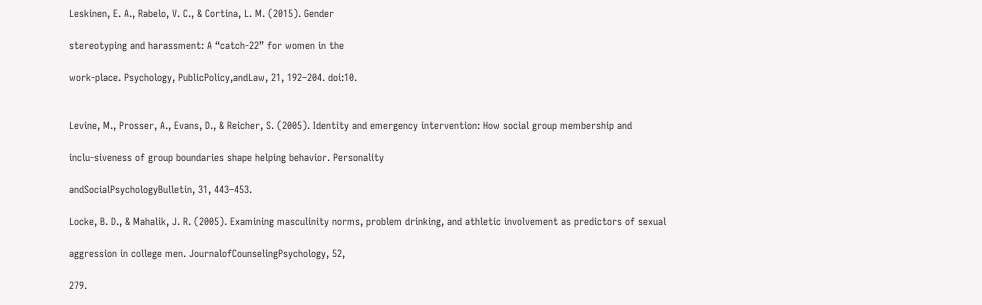Leskinen, E. A., Rabelo, V. C., & Cortina, L. M. (2015). Gender

stereotyping and harassment: A “catch-22” for women in the

work-place. Psychology, PublicPolicy,andLaw, 21, 192–204. doi:10.


Levine, M., Prosser, A., Evans, D., & Reicher, S. (2005). Identity and emergency intervention: How social group membership and

inclu-siveness of group boundaries shape helping behavior. Personality

andSocialPsychologyBulletin, 31, 443–453.

Locke, B. D., & Mahalik, J. R. (2005). Examining masculinity norms, problem drinking, and athletic involvement as predictors of sexual

aggression in college men. JournalofCounselingPsychology, 52,

279.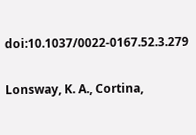doi:10.1037/0022-0167.52.3.279

Lonsway, K. A., Cortina,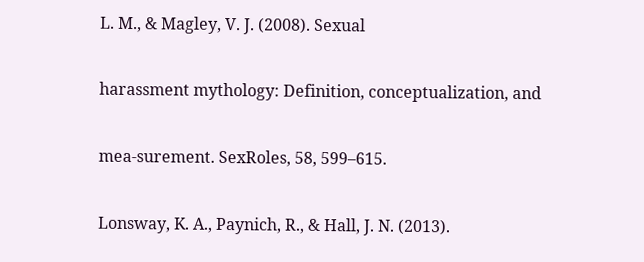L. M., & Magley, V. J. (2008). Sexual

harassment mythology: Definition, conceptualization, and

mea-surement. SexRoles, 58, 599–615.

Lonsway, K. A., Paynich, R., & Hall, J. N. (2013).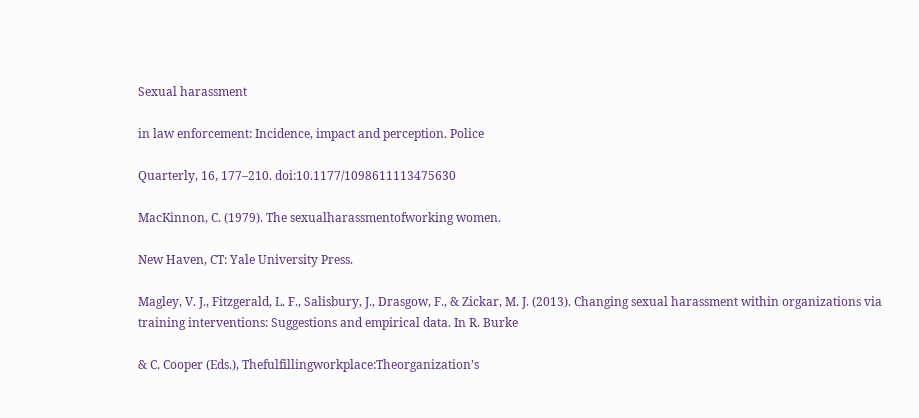Sexual harassment

in law enforcement: Incidence, impact and perception. Police

Quarterly, 16, 177–210. doi:10.1177/1098611113475630

MacKinnon, C. (1979). The sexualharassmentofworking women.

New Haven, CT: Yale University Press.

Magley, V. J., Fitzgerald, L. F., Salisbury, J., Drasgow, F., & Zickar, M. J. (2013). Changing sexual harassment within organizations via training interventions: Suggestions and empirical data. In R. Burke

& C. Cooper (Eds.), Thefulfillingworkplace:Theorganization’s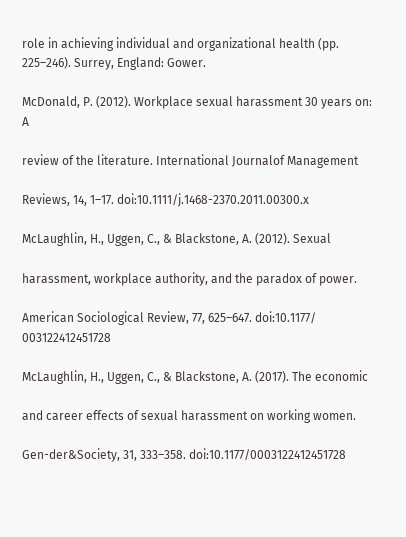role in achieving individual and organizational health (pp. 225–246). Surrey, England: Gower.

McDonald, P. (2012). Workplace sexual harassment 30 years on: A

review of the literature. International Journalof Management

Reviews, 14, 1–17. doi:10.1111/j.1468-2370.2011.00300.x

McLaughlin, H., Uggen, C., & Blackstone, A. (2012). Sexual

harassment, workplace authority, and the paradox of power.

American Sociological Review, 77, 625–647. doi:10.1177/ 003122412451728

McLaughlin, H., Uggen, C., & Blackstone, A. (2017). The economic

and career effects of sexual harassment on working women.

Gen-der&Society, 31, 333–358. doi:10.1177/0003122412451728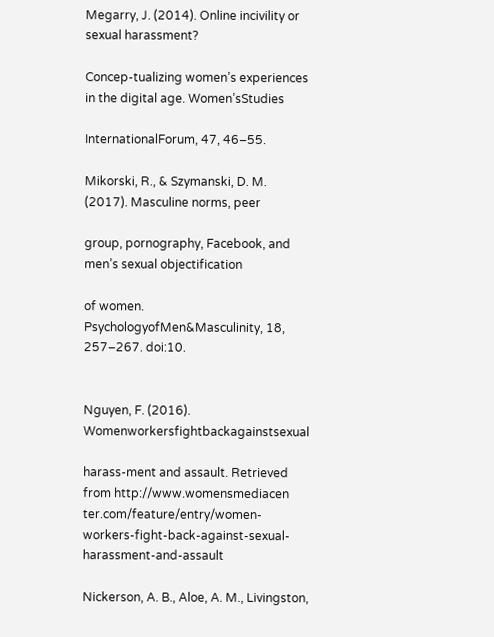Megarry, J. (2014). Online incivility or sexual harassment?

Concep-tualizing women’s experiences in the digital age. Women’sStudies

InternationalForum, 47, 46–55.

Mikorski, R., & Szymanski, D. M. (2017). Masculine norms, peer

group, pornography, Facebook, and men’s sexual objectification

of women. PsychologyofMen&Masculinity, 18, 257–267. doi:10.


Nguyen, F. (2016). Womenworkersfightbackagainstsexual

harass-ment and assault. Retrieved from http://www.womensmediacen ter.com/feature/entry/women-workers-fight-back-against-sexual-harassment-and-assault

Nickerson, A. B., Aloe, A. M., Livingston,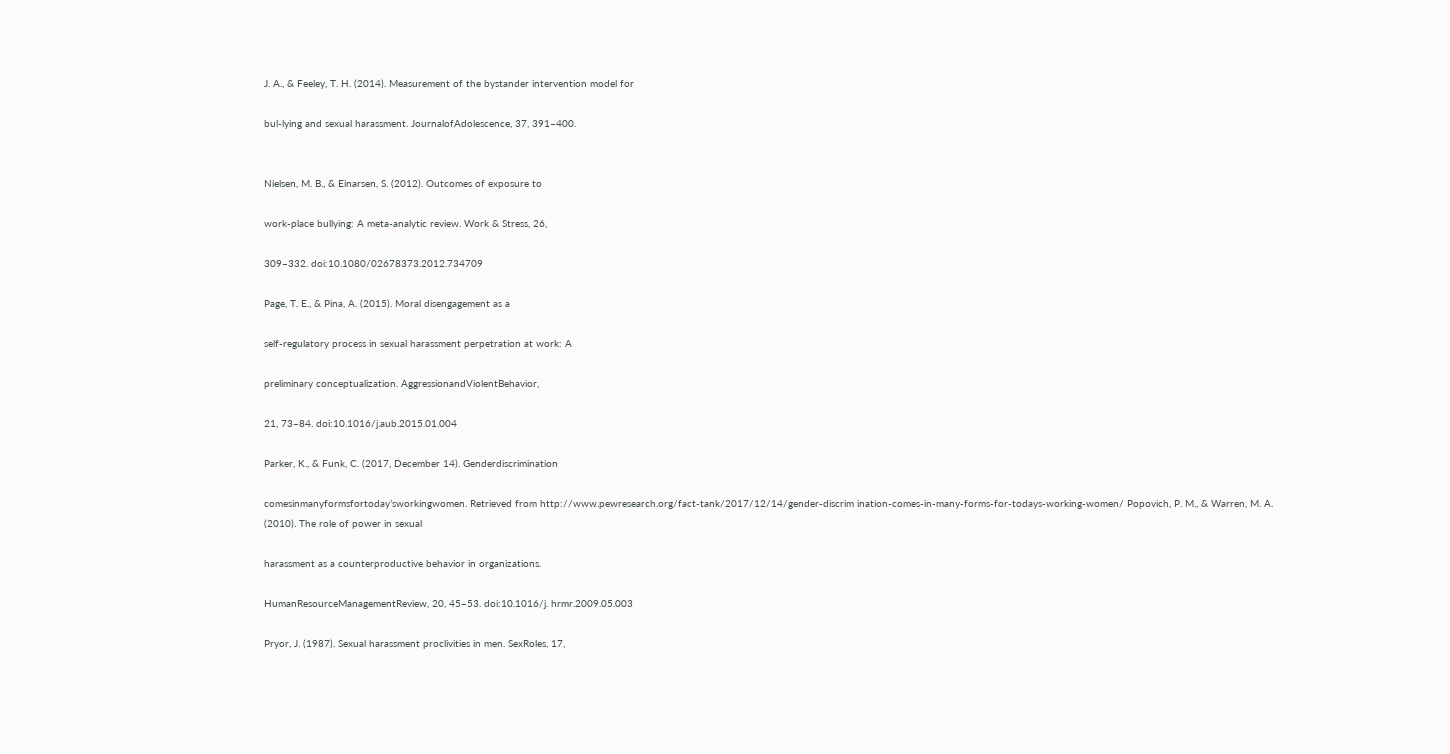J. A., & Feeley, T. H. (2014). Measurement of the bystander intervention model for

bul-lying and sexual harassment. JournalofAdolescence, 37, 391–400.


Nielsen, M. B., & Einarsen, S. (2012). Outcomes of exposure to

work-place bullying: A meta-analytic review. Work & Stress, 26,

309–332. doi:10.1080/02678373.2012.734709

Page, T. E., & Pina, A. (2015). Moral disengagement as a

self-regulatory process in sexual harassment perpetration at work: A

preliminary conceptualization. AggressionandViolentBehavior,

21, 73–84. doi:10.1016/j.aub.2015.01.004

Parker, K., & Funk, C. (2017, December 14). Genderdiscrimination

comesinmanyformsfortoday’sworkingwomen. Retrieved from http://www.pewresearch.org/fact-tank/2017/12/14/gender-discrim ination-comes-in-many-forms-for-todays-working-women/ Popovich, P. M., & Warren, M. A. (2010). The role of power in sexual

harassment as a counterproductive behavior in organizations.

HumanResourceManagementReview, 20, 45–53. doi:10.1016/j. hrmr.2009.05.003

Pryor, J. (1987). Sexual harassment proclivities in men. SexRoles, 17,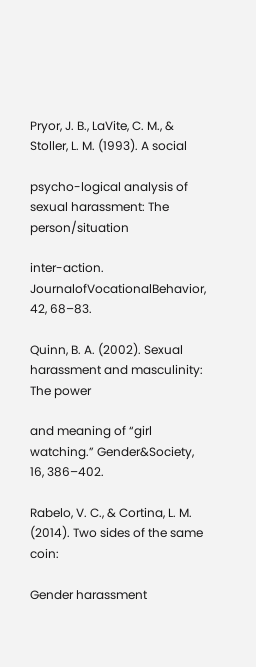Pryor, J. B., LaVite, C. M., & Stoller, L. M. (1993). A social

psycho-logical analysis of sexual harassment: The person/situation

inter-action. JournalofVocationalBehavior, 42, 68–83.

Quinn, B. A. (2002). Sexual harassment and masculinity: The power

and meaning of “girl watching.” Gender&Society, 16, 386–402.

Rabelo, V. C., & Cortina, L. M. (2014). Two sides of the same coin:

Gender harassment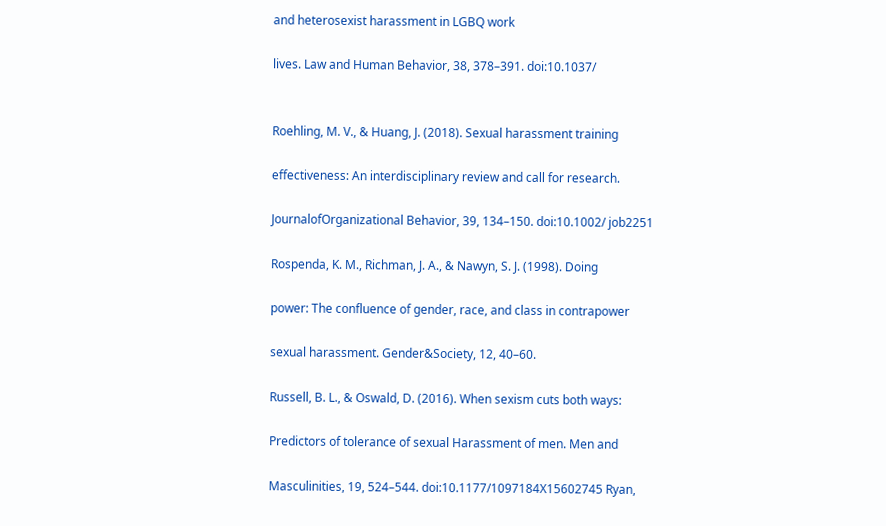and heterosexist harassment in LGBQ work

lives. Law and Human Behavior, 38, 378–391. doi:10.1037/


Roehling, M. V., & Huang, J. (2018). Sexual harassment training

effectiveness: An interdisciplinary review and call for research.

JournalofOrganizational Behavior, 39, 134–150. doi:10.1002/ job2251

Rospenda, K. M., Richman, J. A., & Nawyn, S. J. (1998). Doing

power: The confluence of gender, race, and class in contrapower

sexual harassment. Gender&Society, 12, 40–60.

Russell, B. L., & Oswald, D. (2016). When sexism cuts both ways:

Predictors of tolerance of sexual Harassment of men. Men and

Masculinities, 19, 524–544. doi:10.1177/1097184X15602745 Ryan,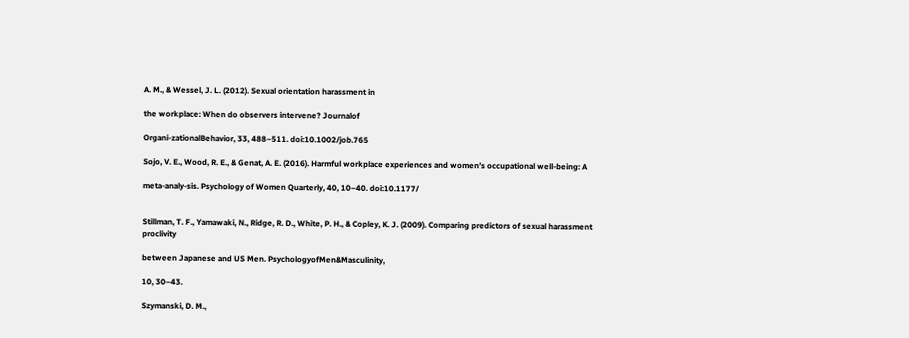A. M., & Wessel, J. L. (2012). Sexual orientation harassment in

the workplace: When do observers intervene? Journalof

Organi-zationalBehavior, 33, 488–511. doi:10.1002/job.765

Sojo, V. E., Wood, R. E., & Genat, A. E. (2016). Harmful workplace experiences and women’s occupational well-being: A

meta-analy-sis. Psychology of Women Quarterly, 40, 10–40. doi:10.1177/


Stillman, T. F., Yamawaki, N., Ridge, R. D., White, P. H., & Copley, K. J. (2009). Comparing predictors of sexual harassment proclivity

between Japanese and US Men. PsychologyofMen&Masculinity,

10, 30–43.

Szymanski, D. M.,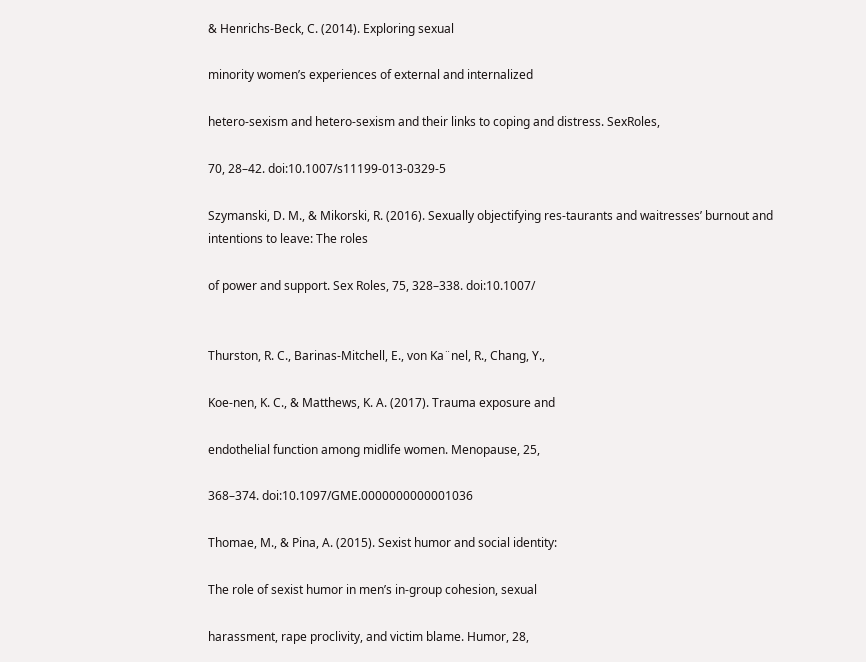& Henrichs-Beck, C. (2014). Exploring sexual

minority women’s experiences of external and internalized

hetero-sexism and hetero-sexism and their links to coping and distress. SexRoles,

70, 28–42. doi:10.1007/s11199-013-0329-5

Szymanski, D. M., & Mikorski, R. (2016). Sexually objectifying res-taurants and waitresses’ burnout and intentions to leave: The roles

of power and support. Sex Roles, 75, 328–338. doi:10.1007/


Thurston, R. C., Barinas-Mitchell, E., von Ka¨nel, R., Chang, Y.,

Koe-nen, K. C., & Matthews, K. A. (2017). Trauma exposure and

endothelial function among midlife women. Menopause, 25,

368–374. doi:10.1097/GME.0000000000001036

Thomae, M., & Pina, A. (2015). Sexist humor and social identity:

The role of sexist humor in men’s in-group cohesion, sexual

harassment, rape proclivity, and victim blame. Humor, 28,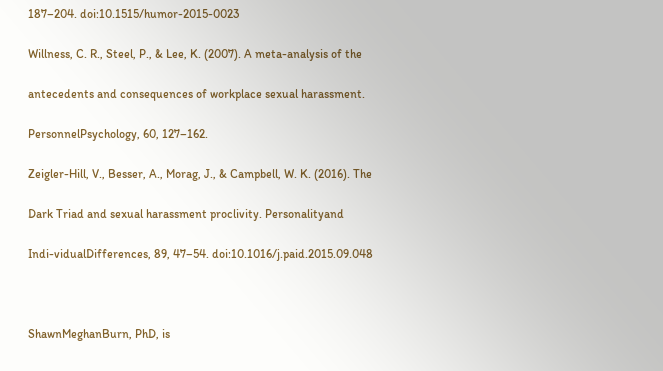187–204. doi:10.1515/humor-2015-0023

Willness, C. R., Steel, P., & Lee, K. (2007). A meta-analysis of the

antecedents and consequences of workplace sexual harassment.

PersonnelPsychology, 60, 127–162.

Zeigler-Hill, V., Besser, A., Morag, J., & Campbell, W. K. (2016). The

Dark Triad and sexual harassment proclivity. Personalityand

Indi-vidualDifferences, 89, 47–54. doi:10.1016/j.paid.2015.09.048



ShawnMeghanBurn, PhD, is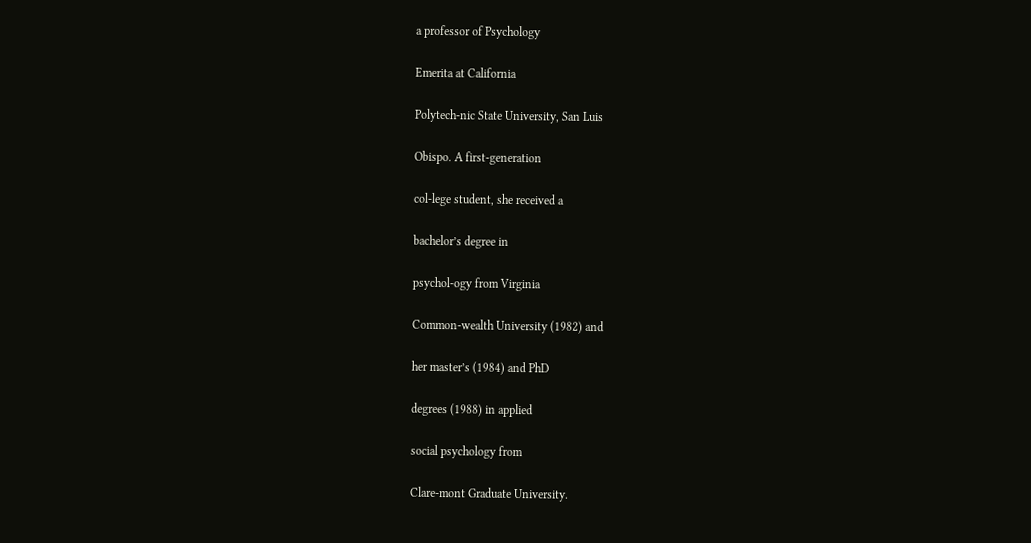a professor of Psychology

Emerita at California

Polytech-nic State University, San Luis

Obispo. A first-generation

col-lege student, she received a

bachelor’s degree in

psychol-ogy from Virginia

Common-wealth University (1982) and

her master’s (1984) and PhD

degrees (1988) in applied

social psychology from

Clare-mont Graduate University.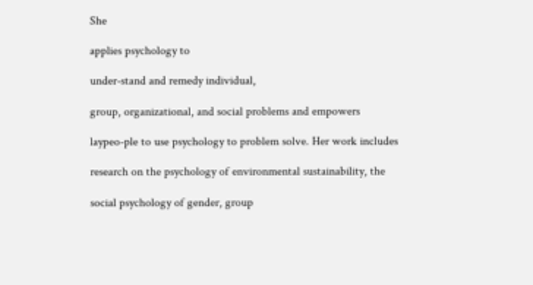She

applies psychology to

under-stand and remedy individual,

group, organizational, and social problems and empowers

laypeo-ple to use psychology to problem solve. Her work includes

research on the psychology of environmental sustainability, the

social psychology of gender, group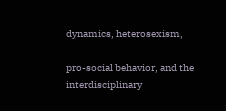dynamics, heterosexism,

pro-social behavior, and the interdisciplinary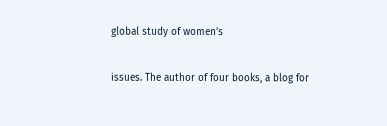global study of women’s

issues. The author of four books, a blog for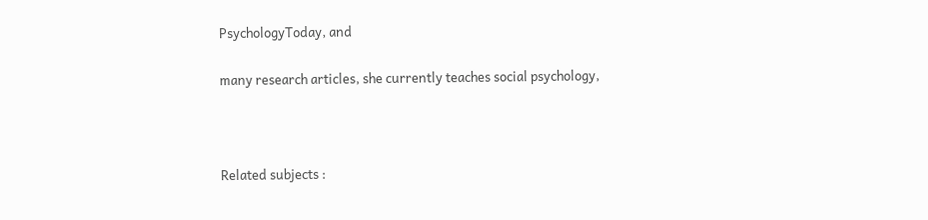PsychologyToday, and

many research articles, she currently teaches social psychology,



Related subjects :